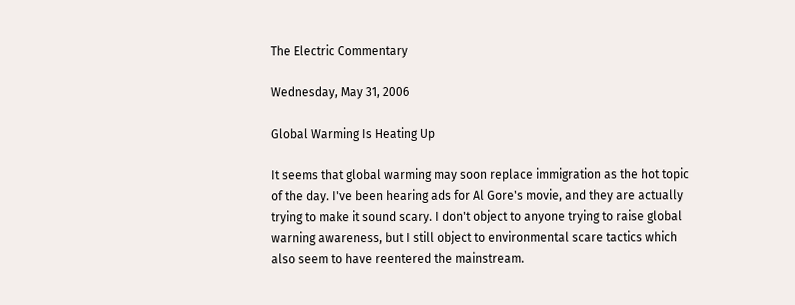The Electric Commentary

Wednesday, May 31, 2006

Global Warming Is Heating Up

It seems that global warming may soon replace immigration as the hot topic of the day. I've been hearing ads for Al Gore's movie, and they are actually trying to make it sound scary. I don't object to anyone trying to raise global warning awareness, but I still object to environmental scare tactics which also seem to have reentered the mainstream.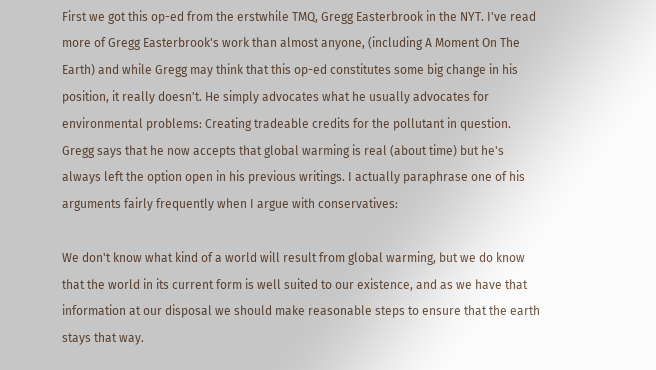First we got this op-ed from the erstwhile TMQ, Gregg Easterbrook in the NYT. I've read more of Gregg Easterbrook's work than almost anyone, (including A Moment On The Earth) and while Gregg may think that this op-ed constitutes some big change in his position, it really doesn't. He simply advocates what he usually advocates for environmental problems: Creating tradeable credits for the pollutant in question. Gregg says that he now accepts that global warming is real (about time) but he's always left the option open in his previous writings. I actually paraphrase one of his arguments fairly frequently when I argue with conservatives:

We don't know what kind of a world will result from global warming, but we do know that the world in its current form is well suited to our existence, and as we have that information at our disposal we should make reasonable steps to ensure that the earth stays that way.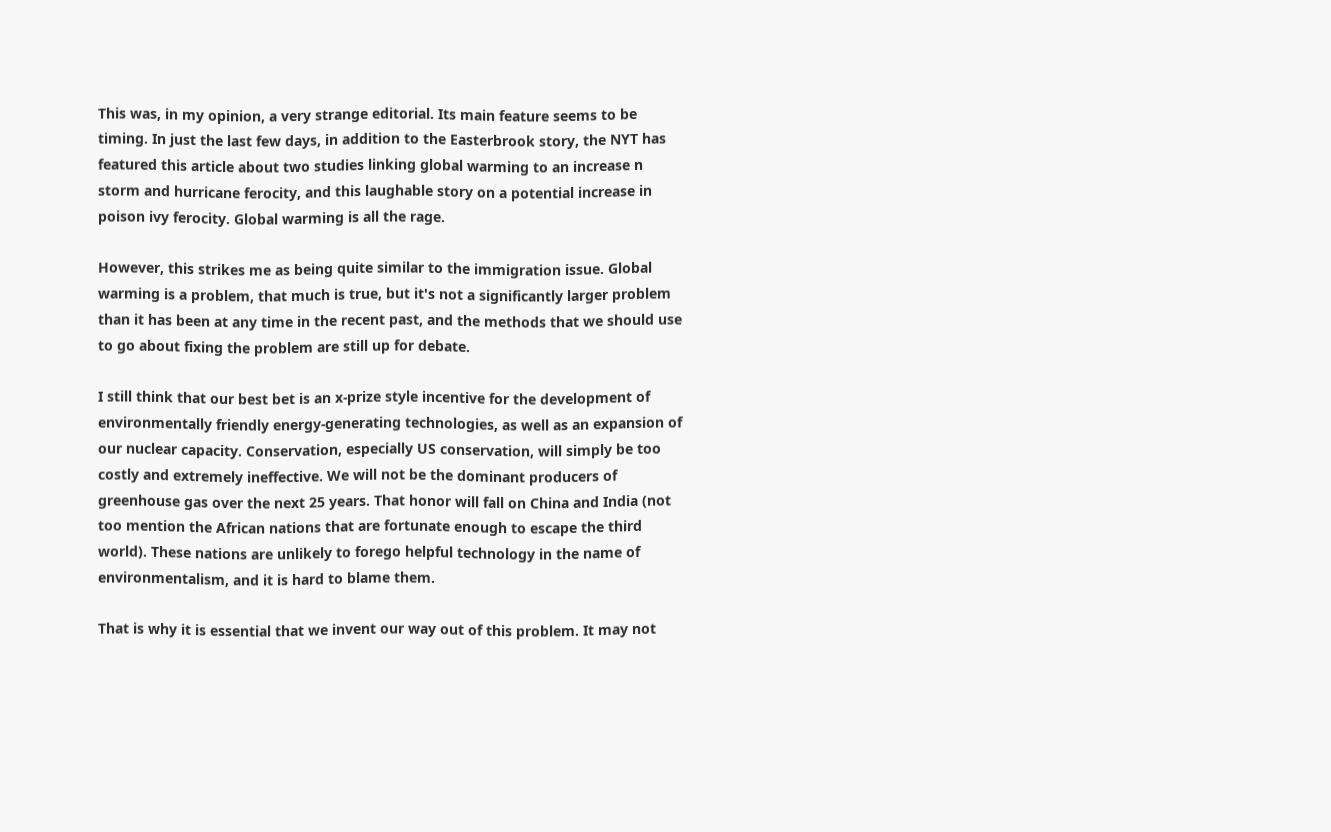This was, in my opinion, a very strange editorial. Its main feature seems to be timing. In just the last few days, in addition to the Easterbrook story, the NYT has featured this article about two studies linking global warming to an increase n storm and hurricane ferocity, and this laughable story on a potential increase in poison ivy ferocity. Global warming is all the rage.

However, this strikes me as being quite similar to the immigration issue. Global warming is a problem, that much is true, but it's not a significantly larger problem than it has been at any time in the recent past, and the methods that we should use to go about fixing the problem are still up for debate.

I still think that our best bet is an x-prize style incentive for the development of environmentally friendly energy-generating technologies, as well as an expansion of our nuclear capacity. Conservation, especially US conservation, will simply be too costly and extremely ineffective. We will not be the dominant producers of greenhouse gas over the next 25 years. That honor will fall on China and India (not too mention the African nations that are fortunate enough to escape the third world). These nations are unlikely to forego helpful technology in the name of environmentalism, and it is hard to blame them.

That is why it is essential that we invent our way out of this problem. It may not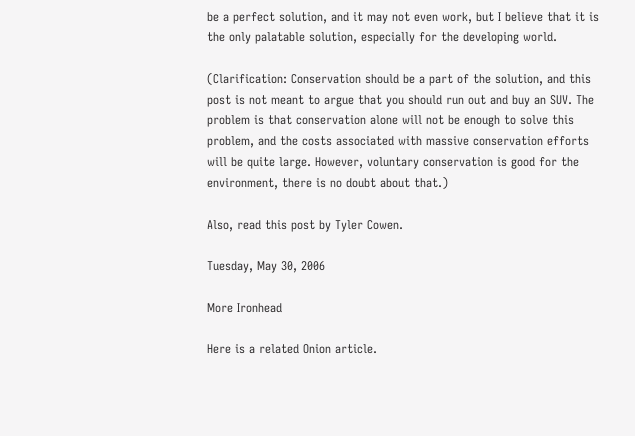be a perfect solution, and it may not even work, but I believe that it is the only palatable solution, especially for the developing world.

(Clarification: Conservation should be a part of the solution, and this post is not meant to argue that you should run out and buy an SUV. The problem is that conservation alone will not be enough to solve this problem, and the costs associated with massive conservation efforts will be quite large. However, voluntary conservation is good for the environment, there is no doubt about that.)

Also, read this post by Tyler Cowen.

Tuesday, May 30, 2006

More Ironhead

Here is a related Onion article.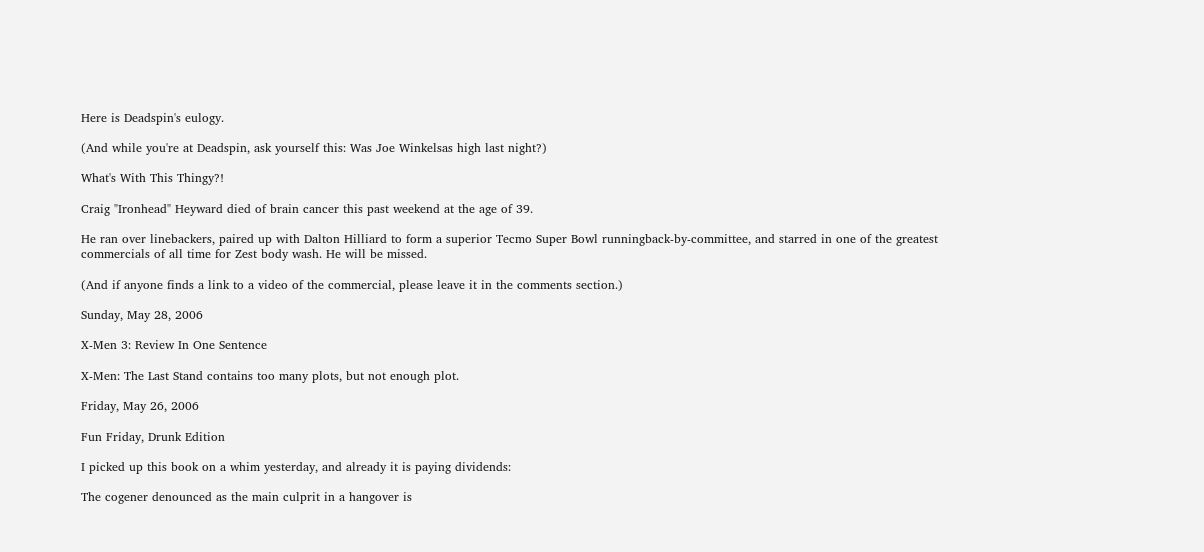Here is Deadspin's eulogy.

(And while you're at Deadspin, ask yourself this: Was Joe Winkelsas high last night?)

What's With This Thingy?!

Craig "Ironhead" Heyward died of brain cancer this past weekend at the age of 39.

He ran over linebackers, paired up with Dalton Hilliard to form a superior Tecmo Super Bowl runningback-by-committee, and starred in one of the greatest commercials of all time for Zest body wash. He will be missed.

(And if anyone finds a link to a video of the commercial, please leave it in the comments section.)

Sunday, May 28, 2006

X-Men 3: Review In One Sentence

X-Men: The Last Stand contains too many plots, but not enough plot.

Friday, May 26, 2006

Fun Friday, Drunk Edition

I picked up this book on a whim yesterday, and already it is paying dividends:

The cogener denounced as the main culprit in a hangover is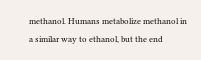methanol. Humans metabolize methanol in a similar way to ethanol, but the end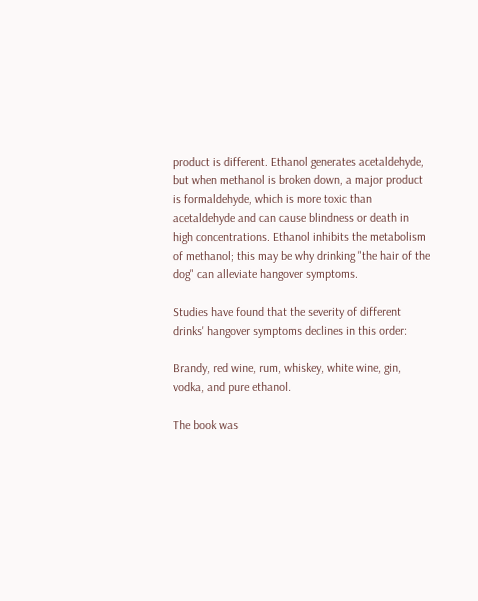product is different. Ethanol generates acetaldehyde, but when methanol is broken down, a major product is formaldehyde, which is more toxic than acetaldehyde and can cause blindness or death in high concentrations. Ethanol inhibits the metabolism of methanol; this may be why drinking "the hair of the dog" can alleviate hangover symptoms.

Studies have found that the severity of different drinks' hangover symptoms declines in this order:

Brandy, red wine, rum, whiskey, white wine, gin, vodka, and pure ethanol.

The book was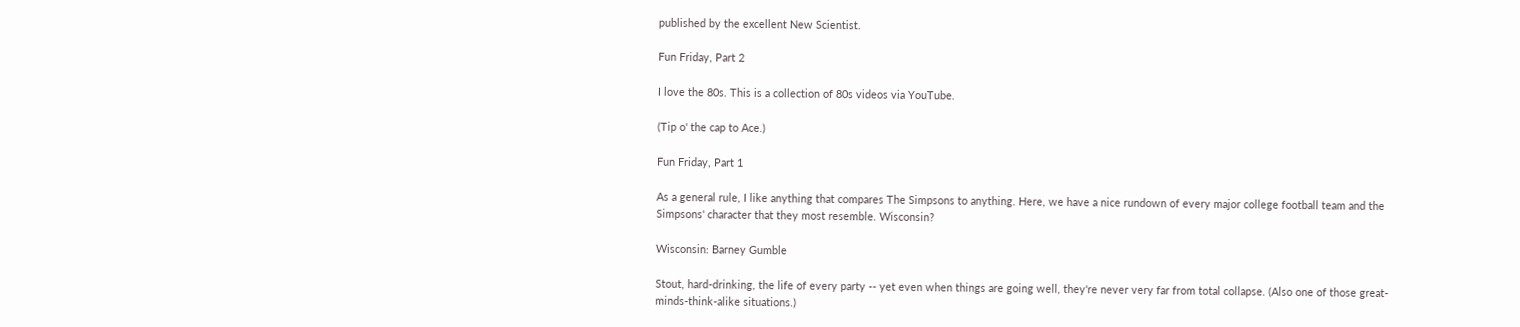published by the excellent New Scientist.

Fun Friday, Part 2

I love the 80s. This is a collection of 80s videos via YouTube.

(Tip o' the cap to Ace.)

Fun Friday, Part 1

As a general rule, I like anything that compares The Simpsons to anything. Here, we have a nice rundown of every major college football team and the Simpsons' character that they most resemble. Wisconsin?

Wisconsin: Barney Gumble

Stout, hard-drinking, the life of every party -- yet even when things are going well, they're never very far from total collapse. (Also one of those great-minds-think-alike situations.)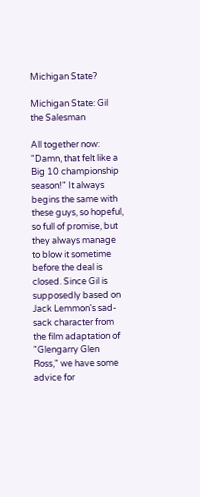Michigan State?

Michigan State: Gil the Salesman

All together now: "Damn, that felt like a Big 10 championship season!" It always begins the same with these guys, so hopeful, so full of promise, but they always manage to blow it sometime before the deal is closed. Since Gil is supposedly based on Jack Lemmon's sad-sack character from the film adaptation of "Glengarry Glen Ross," we have some advice for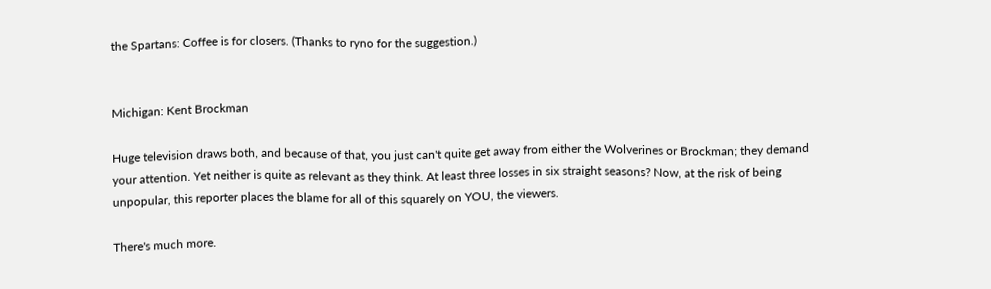the Spartans: Coffee is for closers. (Thanks to ryno for the suggestion.)


Michigan: Kent Brockman

Huge television draws both, and because of that, you just can't quite get away from either the Wolverines or Brockman; they demand your attention. Yet neither is quite as relevant as they think. At least three losses in six straight seasons? Now, at the risk of being unpopular, this reporter places the blame for all of this squarely on YOU, the viewers.

There's much more.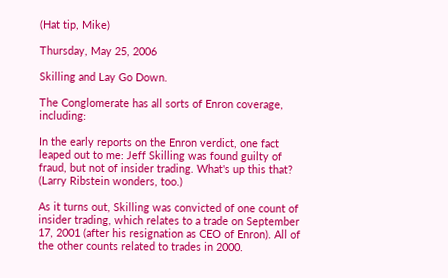(Hat tip, Mike)

Thursday, May 25, 2006

Skilling and Lay Go Down.

The Conglomerate has all sorts of Enron coverage, including:

In the early reports on the Enron verdict, one fact leaped out to me: Jeff Skilling was found guilty of fraud, but not of insider trading. What's up this that? (Larry Ribstein wonders, too.)

As it turns out, Skilling was convicted of one count of insider trading, which relates to a trade on September 17, 2001 (after his resignation as CEO of Enron). All of the other counts related to trades in 2000.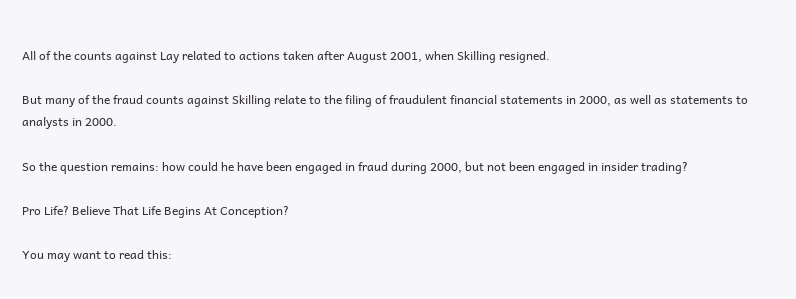All of the counts against Lay related to actions taken after August 2001, when Skilling resigned.

But many of the fraud counts against Skilling relate to the filing of fraudulent financial statements in 2000, as well as statements to analysts in 2000.

So the question remains: how could he have been engaged in fraud during 2000, but not been engaged in insider trading?

Pro Life? Believe That Life Begins At Conception?

You may want to read this: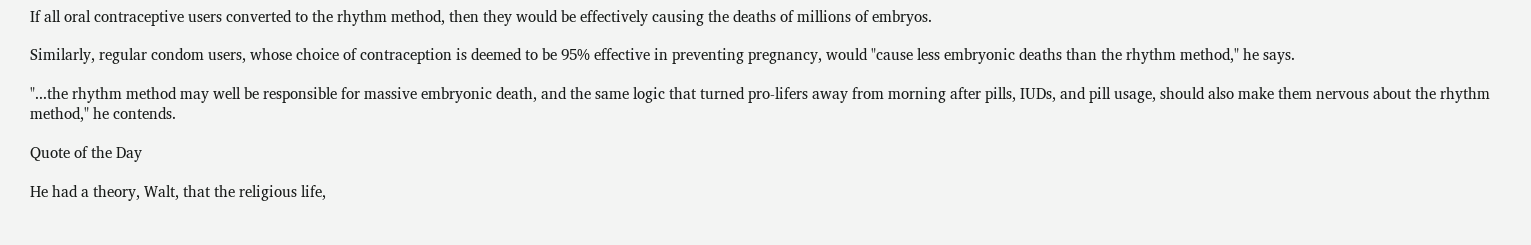If all oral contraceptive users converted to the rhythm method, then they would be effectively causing the deaths of millions of embryos.

Similarly, regular condom users, whose choice of contraception is deemed to be 95% effective in preventing pregnancy, would "cause less embryonic deaths than the rhythm method," he says.

"...the rhythm method may well be responsible for massive embryonic death, and the same logic that turned pro-lifers away from morning after pills, IUDs, and pill usage, should also make them nervous about the rhythm method," he contends.

Quote of the Day

He had a theory, Walt, that the religious life,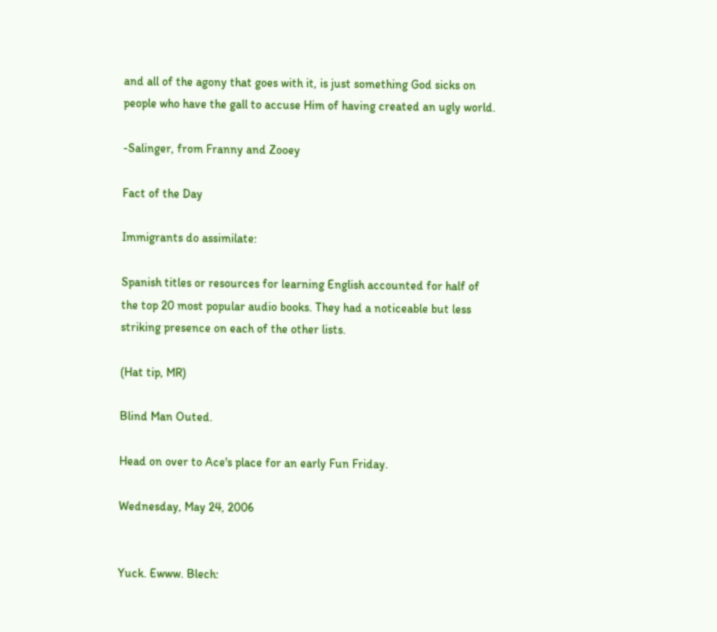and all of the agony that goes with it, is just something God sicks on people who have the gall to accuse Him of having created an ugly world.

-Salinger, from Franny and Zooey

Fact of the Day

Immigrants do assimilate:

Spanish titles or resources for learning English accounted for half of the top 20 most popular audio books. They had a noticeable but less striking presence on each of the other lists.

(Hat tip, MR)

Blind Man Outed.

Head on over to Ace's place for an early Fun Friday.

Wednesday, May 24, 2006


Yuck. Ewww. Blech: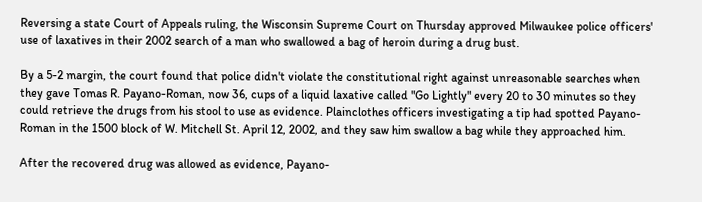Reversing a state Court of Appeals ruling, the Wisconsin Supreme Court on Thursday approved Milwaukee police officers' use of laxatives in their 2002 search of a man who swallowed a bag of heroin during a drug bust.

By a 5-2 margin, the court found that police didn't violate the constitutional right against unreasonable searches when they gave Tomas R. Payano-Roman, now 36, cups of a liquid laxative called "Go Lightly" every 20 to 30 minutes so they could retrieve the drugs from his stool to use as evidence. Plainclothes officers investigating a tip had spotted Payano-Roman in the 1500 block of W. Mitchell St. April 12, 2002, and they saw him swallow a bag while they approached him.

After the recovered drug was allowed as evidence, Payano-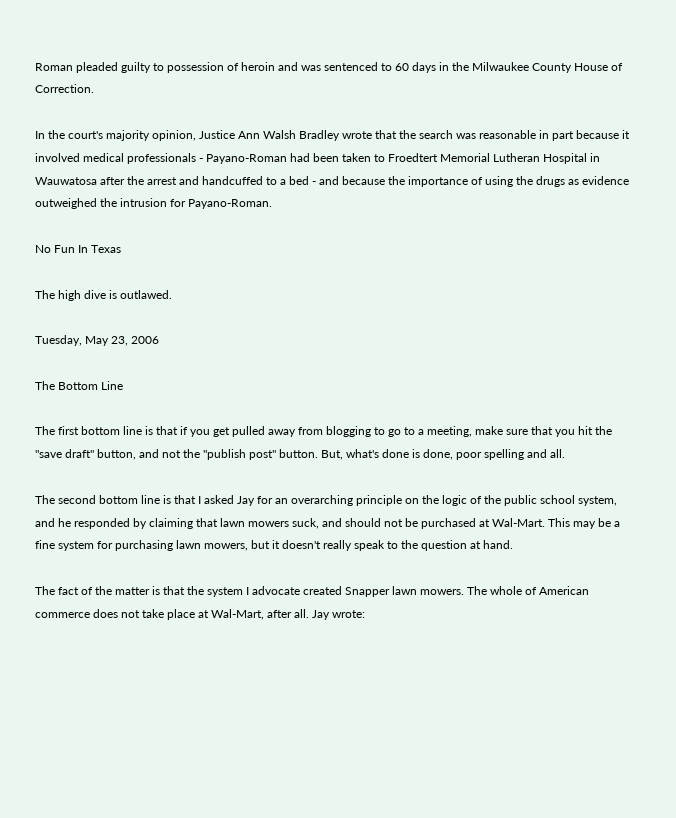Roman pleaded guilty to possession of heroin and was sentenced to 60 days in the Milwaukee County House of Correction.

In the court's majority opinion, Justice Ann Walsh Bradley wrote that the search was reasonable in part because it involved medical professionals - Payano-Roman had been taken to Froedtert Memorial Lutheran Hospital in Wauwatosa after the arrest and handcuffed to a bed - and because the importance of using the drugs as evidence outweighed the intrusion for Payano-Roman.

No Fun In Texas

The high dive is outlawed.

Tuesday, May 23, 2006

The Bottom Line

The first bottom line is that if you get pulled away from blogging to go to a meeting, make sure that you hit the "save draft" button, and not the "publish post" button. But, what's done is done, poor spelling and all.

The second bottom line is that I asked Jay for an overarching principle on the logic of the public school system, and he responded by claiming that lawn mowers suck, and should not be purchased at Wal-Mart. This may be a fine system for purchasing lawn mowers, but it doesn't really speak to the question at hand.

The fact of the matter is that the system I advocate created Snapper lawn mowers. The whole of American commerce does not take place at Wal-Mart, after all. Jay wrote: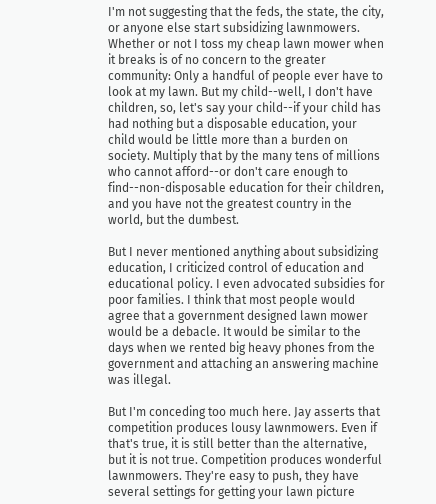I'm not suggesting that the feds, the state, the city, or anyone else start subsidizing lawnmowers. Whether or not I toss my cheap lawn mower when it breaks is of no concern to the greater community: Only a handful of people ever have to look at my lawn. But my child--well, I don't have children, so, let's say your child--if your child has had nothing but a disposable education, your child would be little more than a burden on society. Multiply that by the many tens of millions who cannot afford--or don't care enough to find--non-disposable education for their children, and you have not the greatest country in the world, but the dumbest.

But I never mentioned anything about subsidizing education, I criticized control of education and educational policy. I even advocated subsidies for poor families. I think that most people would agree that a government designed lawn mower would be a debacle. It would be similar to the days when we rented big heavy phones from the government and attaching an answering machine was illegal.

But I'm conceding too much here. Jay asserts that competition produces lousy lawnmowers. Even if that's true, it is still better than the alternative, but it is not true. Competition produces wonderful lawnmowers. They're easy to push, they have several settings for getting your lawn picture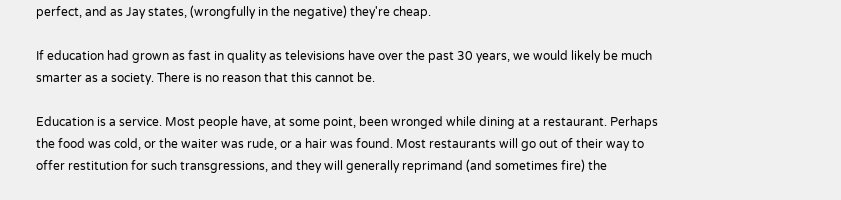perfect, and as Jay states, (wrongfully in the negative) they're cheap.

If education had grown as fast in quality as televisions have over the past 30 years, we would likely be much smarter as a society. There is no reason that this cannot be.

Education is a service. Most people have, at some point, been wronged while dining at a restaurant. Perhaps the food was cold, or the waiter was rude, or a hair was found. Most restaurants will go out of their way to offer restitution for such transgressions, and they will generally reprimand (and sometimes fire) the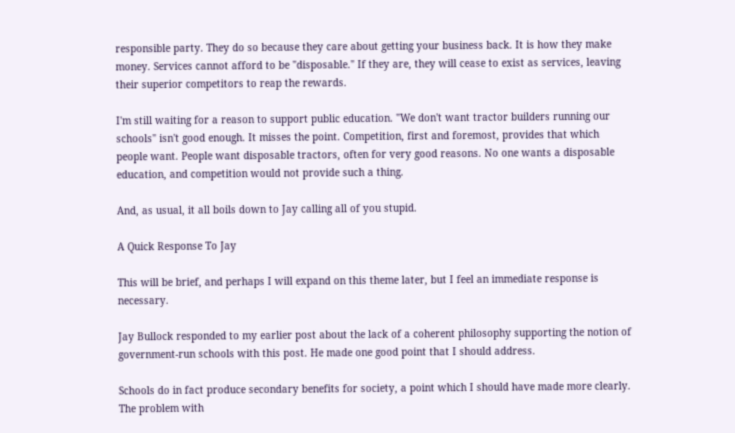responsible party. They do so because they care about getting your business back. It is how they make money. Services cannot afford to be "disposable." If they are, they will cease to exist as services, leaving their superior competitors to reap the rewards.

I'm still waiting for a reason to support public education. "We don't want tractor builders running our schools" isn't good enough. It misses the point. Competition, first and foremost, provides that which people want. People want disposable tractors, often for very good reasons. No one wants a disposable education, and competition would not provide such a thing.

And, as usual, it all boils down to Jay calling all of you stupid.

A Quick Response To Jay

This will be brief, and perhaps I will expand on this theme later, but I feel an immediate response is necessary.

Jay Bullock responded to my earlier post about the lack of a coherent philosophy supporting the notion of government-run schools with this post. He made one good point that I should address.

Schools do in fact produce secondary benefits for society, a point which I should have made more clearly. The problem with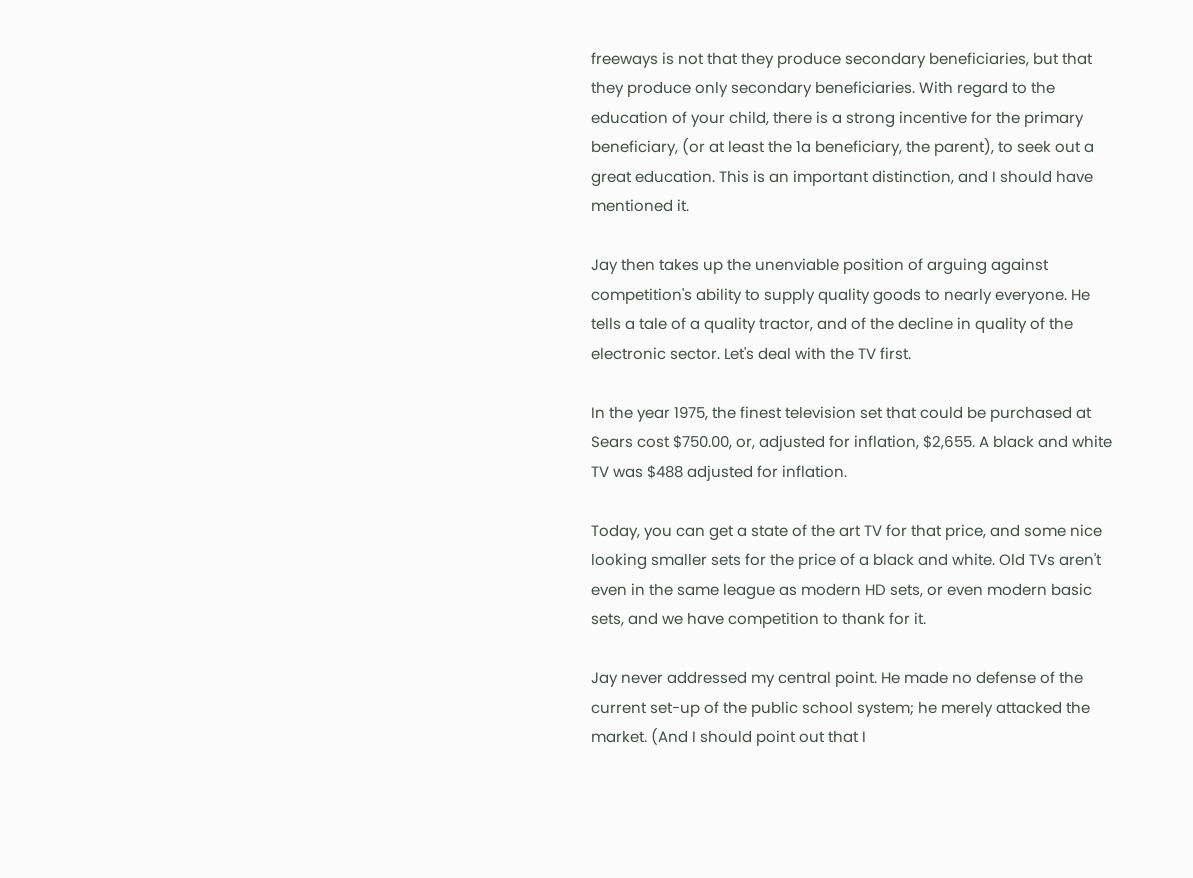freeways is not that they produce secondary beneficiaries, but that they produce only secondary beneficiaries. With regard to the education of your child, there is a strong incentive for the primary beneficiary, (or at least the 1a beneficiary, the parent), to seek out a great education. This is an important distinction, and I should have mentioned it.

Jay then takes up the unenviable position of arguing against competition's ability to supply quality goods to nearly everyone. He tells a tale of a quality tractor, and of the decline in quality of the electronic sector. Let's deal with the TV first.

In the year 1975, the finest television set that could be purchased at Sears cost $750.00, or, adjusted for inflation, $2,655. A black and white TV was $488 adjusted for inflation.

Today, you can get a state of the art TV for that price, and some nice looking smaller sets for the price of a black and white. Old TVs aren't even in the same league as modern HD sets, or even modern basic sets, and we have competition to thank for it.

Jay never addressed my central point. He made no defense of the current set-up of the public school system; he merely attacked the market. (And I should point out that I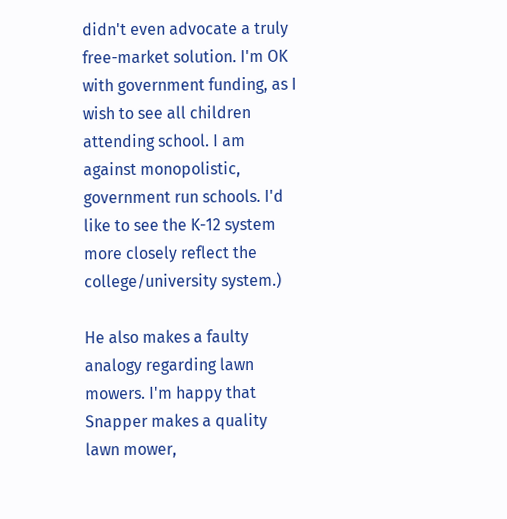didn't even advocate a truly free-market solution. I'm OK with government funding, as I wish to see all children attending school. I am against monopolistic, government run schools. I'd like to see the K-12 system more closely reflect the college/university system.)

He also makes a faulty analogy regarding lawn mowers. I'm happy that Snapper makes a quality lawn mower,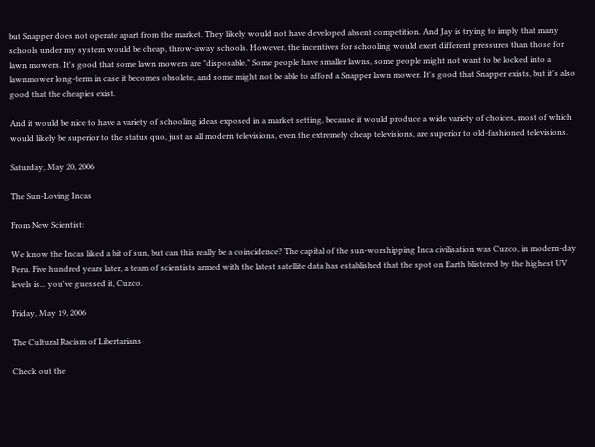but Snapper does not operate apart from the market. They likely would not have developed absent competition. And Jay is trying to imply that many schools under my system would be cheap, throw-away schools. However, the incentives for schooling would exert different pressures than those for lawn mowers. It's good that some lawn mowers are "disposable." Some people have smaller lawns, some people might not want to be locked into a lawnmower long-term in case it becomes obsolete, and some might not be able to afford a Snapper lawn mower. It's good that Snapper exists, but it's also good that the cheapies exist.

And it would be nice to have a variety of schooling ideas exposed in a market setting, because it would produce a wide variety of choices, most of which would likely be superior to the status quo, just as all modern televisions, even the extremely cheap televisions, are superior to old-fashioned televisions.

Saturday, May 20, 2006

The Sun-Loving Incas

From New Scientist:

We know the Incas liked a bit of sun, but can this really be a coincidence? The capital of the sun-worshipping Inca civilisation was Cuzco, in modern-day Peru. Five hundred years later, a team of scientists armed with the latest satellite data has established that the spot on Earth blistered by the highest UV levels is... you've guessed it, Cuzco.

Friday, May 19, 2006

The Cultural Racism of Libertarians

Check out the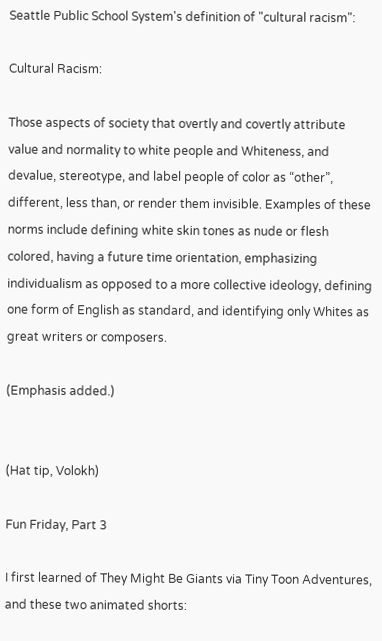Seattle Public School System's definition of "cultural racism":

Cultural Racism:

Those aspects of society that overtly and covertly attribute value and normality to white people and Whiteness, and devalue, stereotype, and label people of color as “other”, different, less than, or render them invisible. Examples of these norms include defining white skin tones as nude or flesh colored, having a future time orientation, emphasizing individualism as opposed to a more collective ideology, defining one form of English as standard, and identifying only Whites as great writers or composers.

(Emphasis added.)


(Hat tip, Volokh)

Fun Friday, Part 3

I first learned of They Might Be Giants via Tiny Toon Adventures, and these two animated shorts: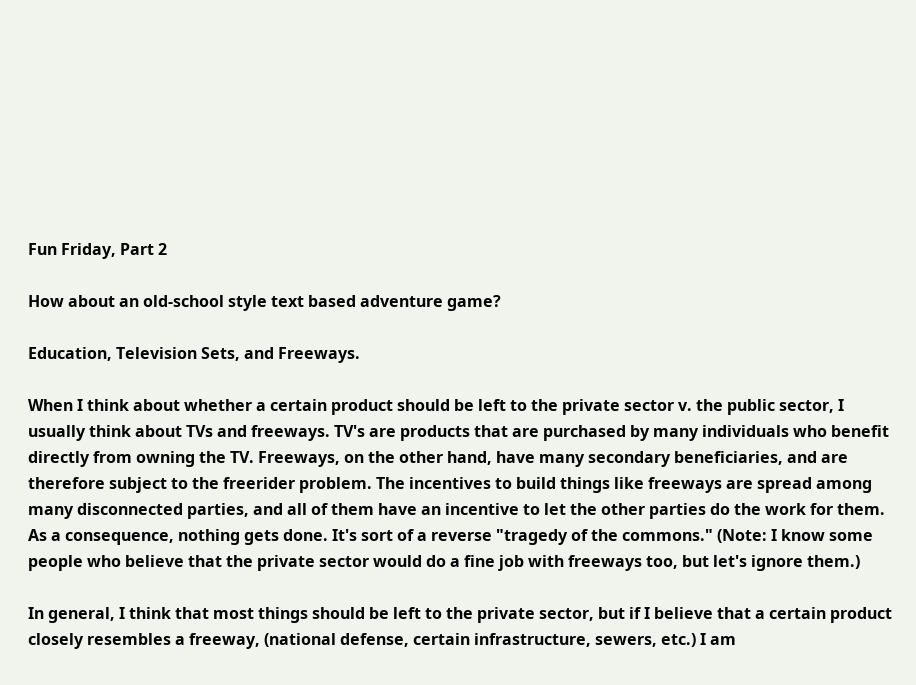Fun Friday, Part 2

How about an old-school style text based adventure game?

Education, Television Sets, and Freeways.

When I think about whether a certain product should be left to the private sector v. the public sector, I usually think about TVs and freeways. TV's are products that are purchased by many individuals who benefit directly from owning the TV. Freeways, on the other hand, have many secondary beneficiaries, and are therefore subject to the freerider problem. The incentives to build things like freeways are spread among many disconnected parties, and all of them have an incentive to let the other parties do the work for them. As a consequence, nothing gets done. It's sort of a reverse "tragedy of the commons." (Note: I know some people who believe that the private sector would do a fine job with freeways too, but let's ignore them.)

In general, I think that most things should be left to the private sector, but if I believe that a certain product closely resembles a freeway, (national defense, certain infrastructure, sewers, etc.) I am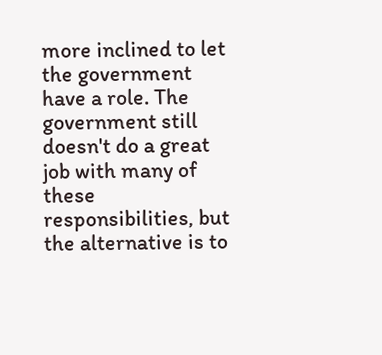more inclined to let the government have a role. The government still doesn't do a great job with many of these responsibilities, but the alternative is to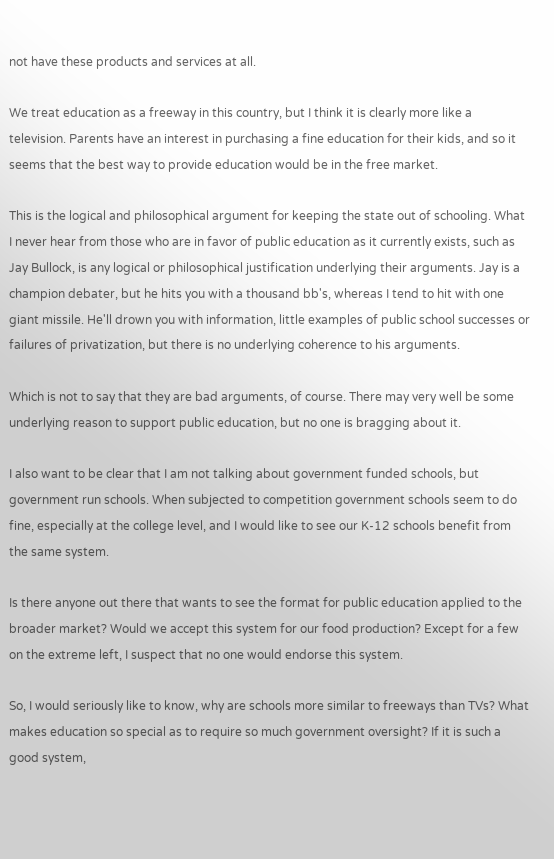not have these products and services at all.

We treat education as a freeway in this country, but I think it is clearly more like a television. Parents have an interest in purchasing a fine education for their kids, and so it seems that the best way to provide education would be in the free market.

This is the logical and philosophical argument for keeping the state out of schooling. What I never hear from those who are in favor of public education as it currently exists, such as Jay Bullock, is any logical or philosophical justification underlying their arguments. Jay is a champion debater, but he hits you with a thousand bb's, whereas I tend to hit with one giant missile. He'll drown you with information, little examples of public school successes or failures of privatization, but there is no underlying coherence to his arguments.

Which is not to say that they are bad arguments, of course. There may very well be some underlying reason to support public education, but no one is bragging about it.

I also want to be clear that I am not talking about government funded schools, but government run schools. When subjected to competition government schools seem to do fine, especially at the college level, and I would like to see our K-12 schools benefit from the same system.

Is there anyone out there that wants to see the format for public education applied to the broader market? Would we accept this system for our food production? Except for a few on the extreme left, I suspect that no one would endorse this system.

So, I would seriously like to know, why are schools more similar to freeways than TVs? What makes education so special as to require so much government oversight? If it is such a good system,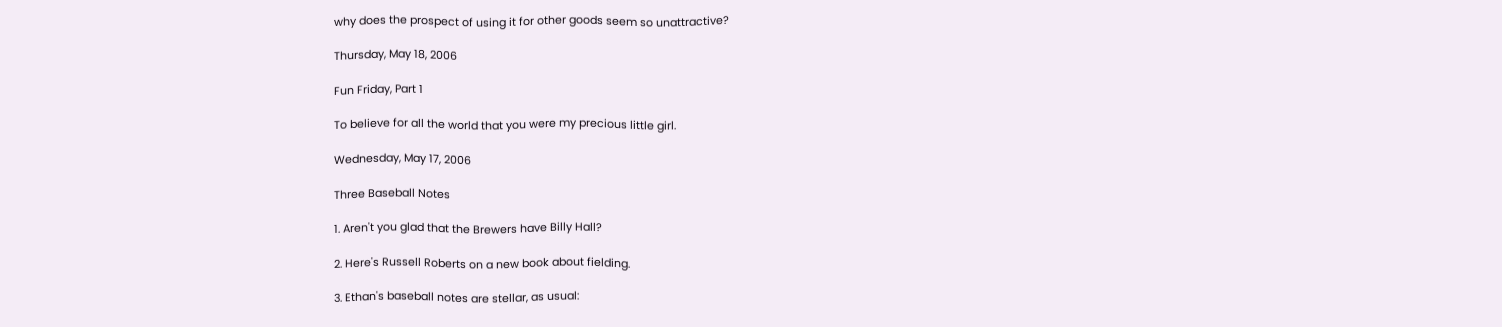why does the prospect of using it for other goods seem so unattractive?

Thursday, May 18, 2006

Fun Friday, Part 1

To believe for all the world that you were my precious little girl.

Wednesday, May 17, 2006

Three Baseball Notes

1. Aren't you glad that the Brewers have Billy Hall?

2. Here's Russell Roberts on a new book about fielding.

3. Ethan's baseball notes are stellar, as usual: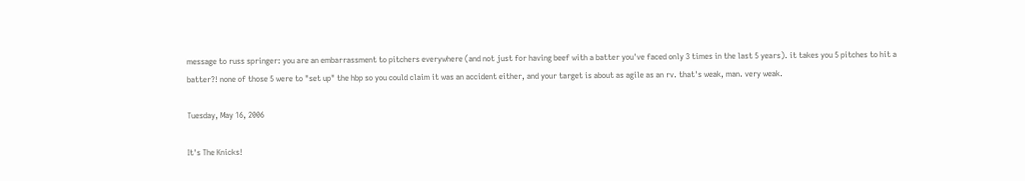message to russ springer: you are an embarrassment to pitchers everywhere (and not just for having beef with a batter you've faced only 3 times in the last 5 years). it takes you 5 pitches to hit a batter?! none of those 5 were to "set up" the hbp so you could claim it was an accident either, and your target is about as agile as an rv. that's weak, man. very weak.

Tuesday, May 16, 2006

It's The Knicks!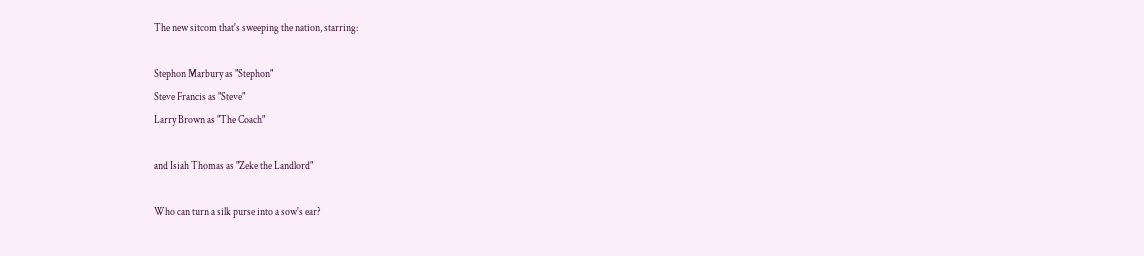The new sitcom that's sweeping the nation, starring:

Stephon Marbury as "Stephon"
Steve Francis as "Steve"
Larry Brown as "The Coach"

and Isiah Thomas as "Zeke the Landlord"

Who can turn a silk purse into a sow's ear?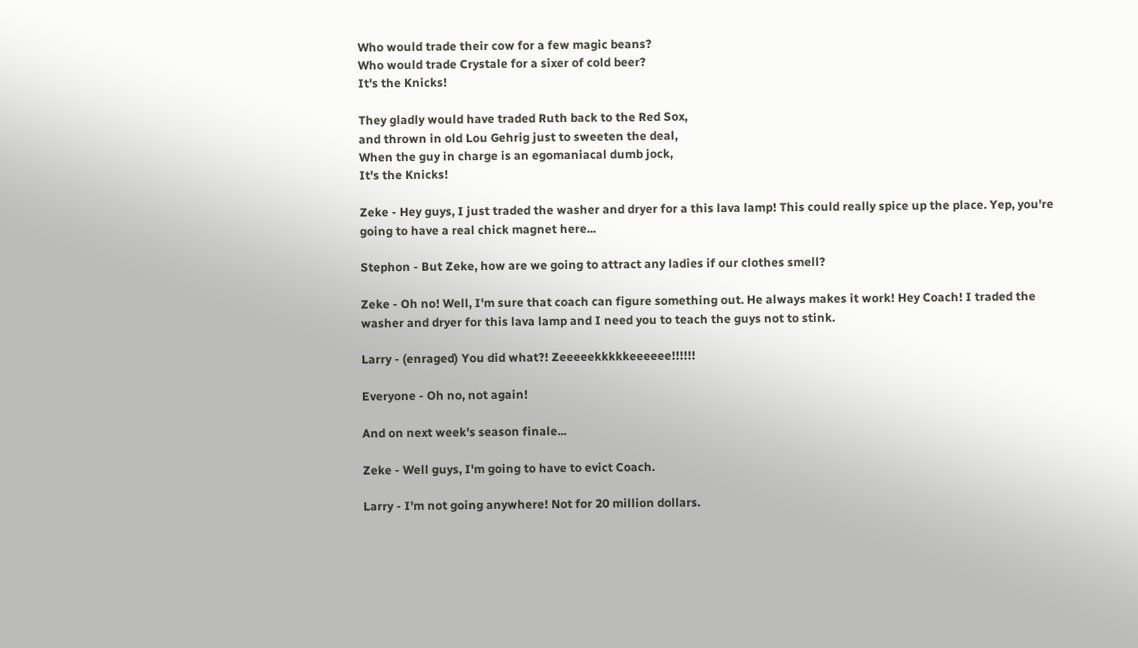Who would trade their cow for a few magic beans?
Who would trade Crystale for a sixer of cold beer?
It's the Knicks!

They gladly would have traded Ruth back to the Red Sox,
and thrown in old Lou Gehrig just to sweeten the deal,
When the guy in charge is an egomaniacal dumb jock,
It's the Knicks!

Zeke - Hey guys, I just traded the washer and dryer for a this lava lamp! This could really spice up the place. Yep, you're going to have a real chick magnet here...

Stephon - But Zeke, how are we going to attract any ladies if our clothes smell?

Zeke - Oh no! Well, I'm sure that coach can figure something out. He always makes it work! Hey Coach! I traded the washer and dryer for this lava lamp and I need you to teach the guys not to stink.

Larry - (enraged) You did what?! Zeeeeekkkkkeeeeee!!!!!!

Everyone - Oh no, not again!

And on next week's season finale...

Zeke - Well guys, I'm going to have to evict Coach.

Larry - I'm not going anywhere! Not for 20 million dollars.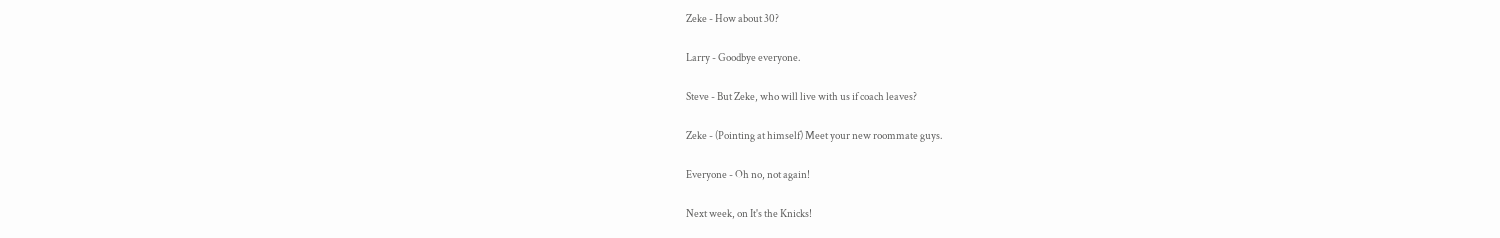Zeke - How about 30?

Larry - Goodbye everyone.

Steve - But Zeke, who will live with us if coach leaves?

Zeke - (Pointing at himself) Meet your new roommate guys.

Everyone - Oh no, not again!

Next week, on It's the Knicks!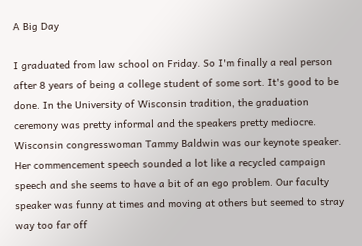A Big Day

I graduated from law school on Friday. So I'm finally a real person after 8 years of being a college student of some sort. It's good to be done. In the University of Wisconsin tradition, the graduation ceremony was pretty informal and the speakers pretty mediocre. Wisconsin congresswoman Tammy Baldwin was our keynote speaker. Her commencement speech sounded a lot like a recycled campaign speech and she seems to have a bit of an ego problem. Our faculty speaker was funny at times and moving at others but seemed to stray way too far off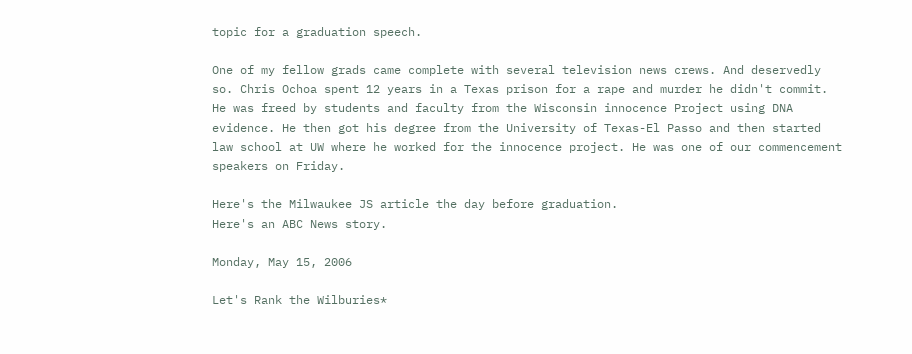topic for a graduation speech.

One of my fellow grads came complete with several television news crews. And deservedly so. Chris Ochoa spent 12 years in a Texas prison for a rape and murder he didn't commit. He was freed by students and faculty from the Wisconsin innocence Project using DNA evidence. He then got his degree from the University of Texas-El Passo and then started law school at UW where he worked for the innocence project. He was one of our commencement speakers on Friday.

Here's the Milwaukee JS article the day before graduation.
Here's an ABC News story.

Monday, May 15, 2006

Let's Rank the Wilburies*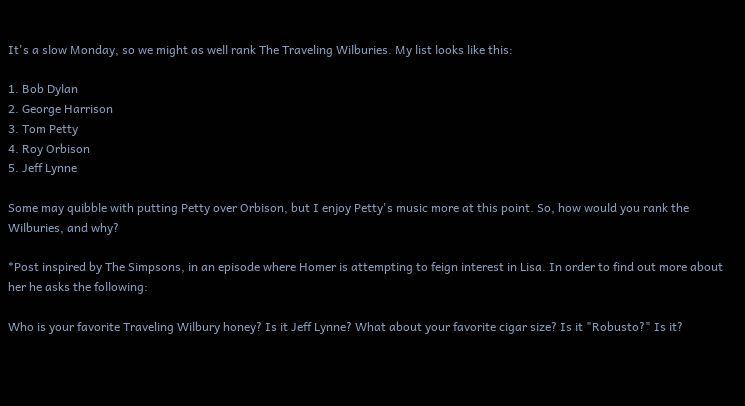It's a slow Monday, so we might as well rank The Traveling Wilburies. My list looks like this:

1. Bob Dylan
2. George Harrison
3. Tom Petty
4. Roy Orbison
5. Jeff Lynne

Some may quibble with putting Petty over Orbison, but I enjoy Petty's music more at this point. So, how would you rank the Wilburies, and why?

*Post inspired by The Simpsons, in an episode where Homer is attempting to feign interest in Lisa. In order to find out more about her he asks the following:

Who is your favorite Traveling Wilbury honey? Is it Jeff Lynne? What about your favorite cigar size? Is it "Robusto?" Is it?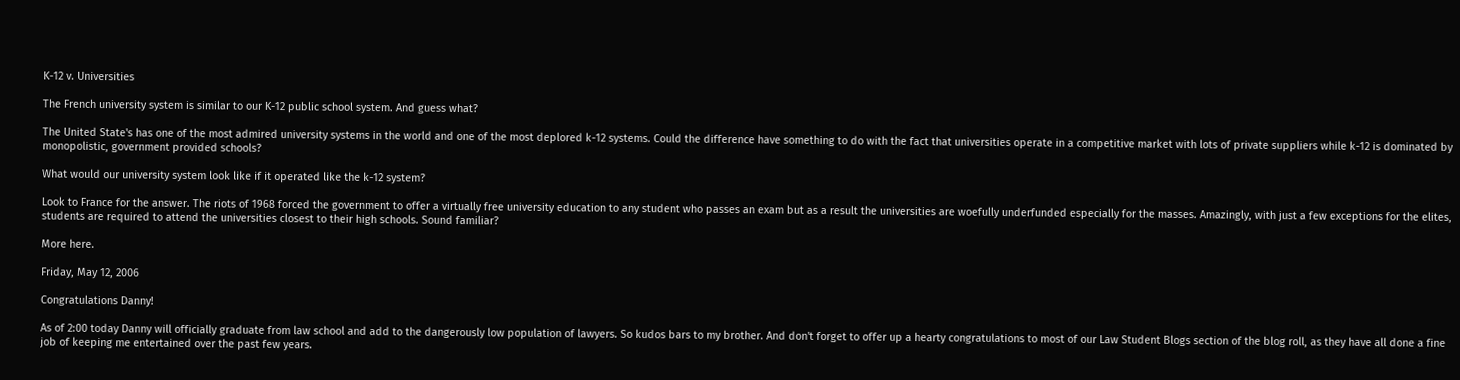K-12 v. Universities

The French university system is similar to our K-12 public school system. And guess what?

The United State's has one of the most admired university systems in the world and one of the most deplored k-12 systems. Could the difference have something to do with the fact that universities operate in a competitive market with lots of private suppliers while k-12 is dominated by monopolistic, government provided schools?

What would our university system look like if it operated like the k-12 system?

Look to France for the answer. The riots of 1968 forced the government to offer a virtually free university education to any student who passes an exam but as a result the universities are woefully underfunded especially for the masses. Amazingly, with just a few exceptions for the elites, students are required to attend the universities closest to their high schools. Sound familiar?

More here.

Friday, May 12, 2006

Congratulations Danny!

As of 2:00 today Danny will officially graduate from law school and add to the dangerously low population of lawyers. So kudos bars to my brother. And don't forget to offer up a hearty congratulations to most of our Law Student Blogs section of the blog roll, as they have all done a fine job of keeping me entertained over the past few years.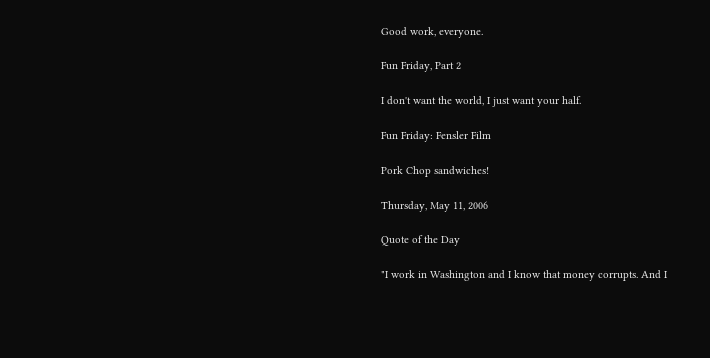Good work, everyone.

Fun Friday, Part 2

I don't want the world, I just want your half.

Fun Friday: Fensler Film

Pork Chop sandwiches!

Thursday, May 11, 2006

Quote of the Day

"I work in Washington and I know that money corrupts. And I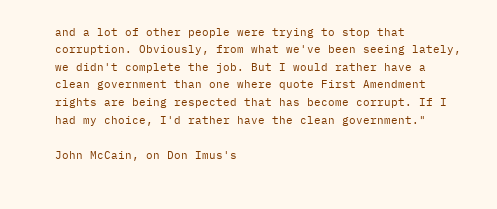and a lot of other people were trying to stop that corruption. Obviously, from what we've been seeing lately, we didn't complete the job. But I would rather have a clean government than one where quote First Amendment rights are being respected that has become corrupt. If I had my choice, I'd rather have the clean government."

John McCain, on Don Imus's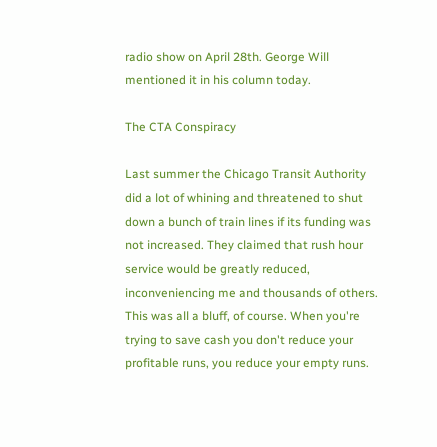radio show on April 28th. George Will mentioned it in his column today.

The CTA Conspiracy

Last summer the Chicago Transit Authority did a lot of whining and threatened to shut down a bunch of train lines if its funding was not increased. They claimed that rush hour service would be greatly reduced, inconveniencing me and thousands of others. This was all a bluff, of course. When you're trying to save cash you don't reduce your profitable runs, you reduce your empty runs.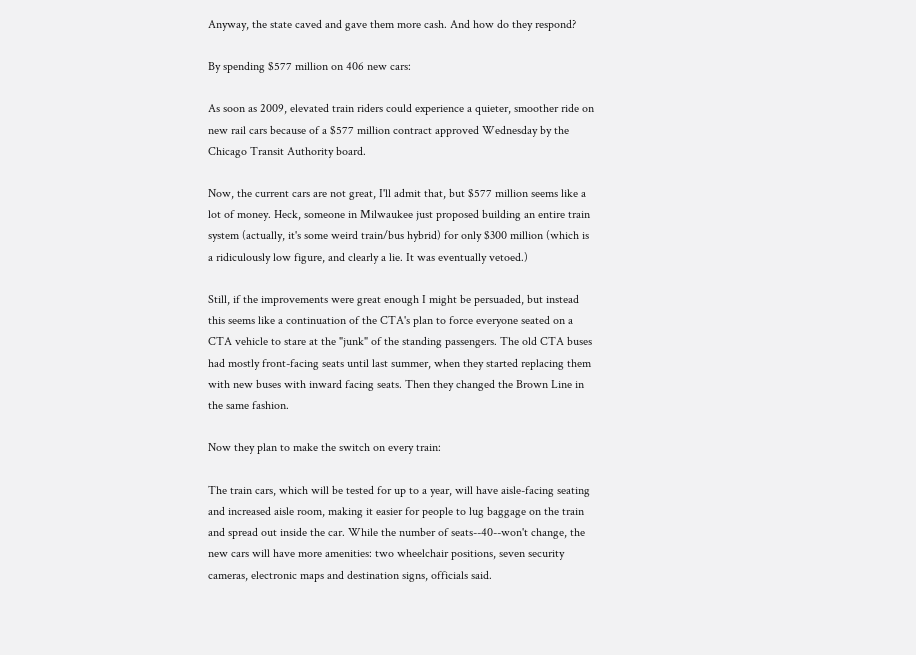Anyway, the state caved and gave them more cash. And how do they respond?

By spending $577 million on 406 new cars:

As soon as 2009, elevated train riders could experience a quieter, smoother ride on new rail cars because of a $577 million contract approved Wednesday by the Chicago Transit Authority board.

Now, the current cars are not great, I'll admit that, but $577 million seems like a lot of money. Heck, someone in Milwaukee just proposed building an entire train system (actually, it's some weird train/bus hybrid) for only $300 million (which is a ridiculously low figure, and clearly a lie. It was eventually vetoed.)

Still, if the improvements were great enough I might be persuaded, but instead this seems like a continuation of the CTA's plan to force everyone seated on a CTA vehicle to stare at the "junk" of the standing passengers. The old CTA buses had mostly front-facing seats until last summer, when they started replacing them with new buses with inward facing seats. Then they changed the Brown Line in the same fashion.

Now they plan to make the switch on every train:

The train cars, which will be tested for up to a year, will have aisle-facing seating and increased aisle room, making it easier for people to lug baggage on the train and spread out inside the car. While the number of seats--40--won't change, the new cars will have more amenities: two wheelchair positions, seven security cameras, electronic maps and destination signs, officials said.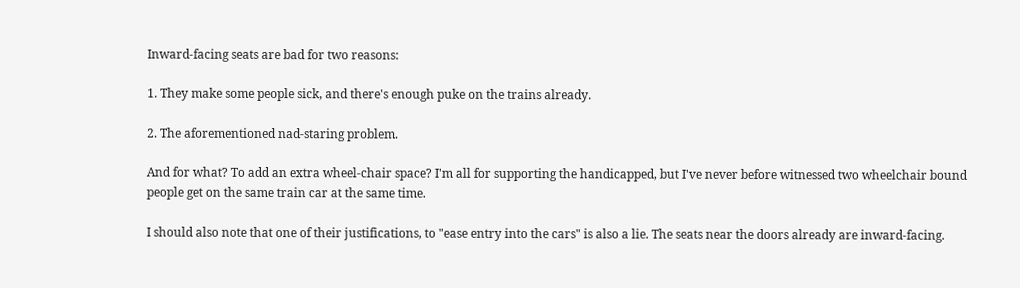Inward-facing seats are bad for two reasons:

1. They make some people sick, and there's enough puke on the trains already.

2. The aforementioned nad-staring problem.

And for what? To add an extra wheel-chair space? I'm all for supporting the handicapped, but I've never before witnessed two wheelchair bound people get on the same train car at the same time.

I should also note that one of their justifications, to "ease entry into the cars" is also a lie. The seats near the doors already are inward-facing.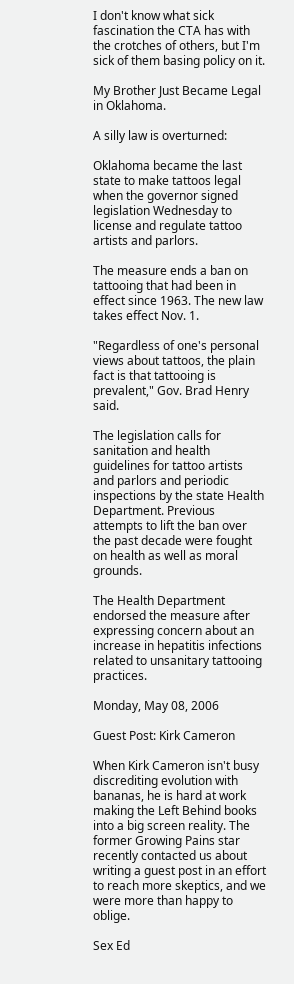I don't know what sick fascination the CTA has with the crotches of others, but I'm sick of them basing policy on it.

My Brother Just Became Legal in Oklahoma.

A silly law is overturned:

Oklahoma became the last state to make tattoos legal when the governor signed legislation Wednesday to license and regulate tattoo artists and parlors.

The measure ends a ban on tattooing that had been in effect since 1963. The new law takes effect Nov. 1.

"Regardless of one's personal views about tattoos, the plain fact is that tattooing is prevalent," Gov. Brad Henry said.

The legislation calls for sanitation and health guidelines for tattoo artists and parlors and periodic inspections by the state Health Department. Previous attempts to lift the ban over the past decade were fought on health as well as moral grounds.

The Health Department endorsed the measure after expressing concern about an increase in hepatitis infections related to unsanitary tattooing practices.

Monday, May 08, 2006

Guest Post: Kirk Cameron

When Kirk Cameron isn't busy discrediting evolution with bananas, he is hard at work making the Left Behind books into a big screen reality. The former Growing Pains star recently contacted us about writing a guest post in an effort to reach more skeptics, and we were more than happy to oblige.

Sex Ed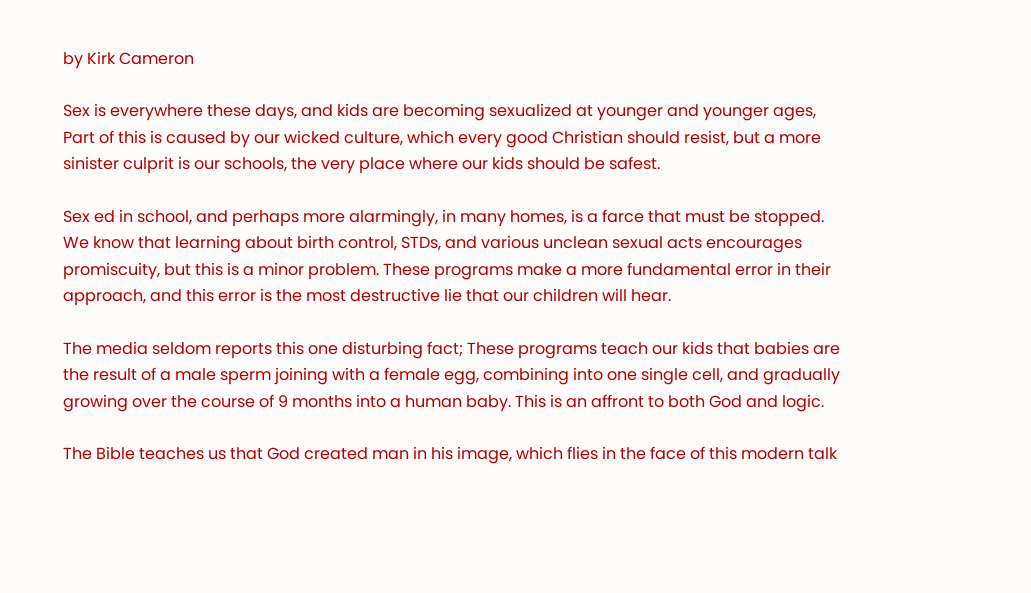by Kirk Cameron

Sex is everywhere these days, and kids are becoming sexualized at younger and younger ages, Part of this is caused by our wicked culture, which every good Christian should resist, but a more sinister culprit is our schools, the very place where our kids should be safest.

Sex ed in school, and perhaps more alarmingly, in many homes, is a farce that must be stopped. We know that learning about birth control, STDs, and various unclean sexual acts encourages promiscuity, but this is a minor problem. These programs make a more fundamental error in their approach, and this error is the most destructive lie that our children will hear.

The media seldom reports this one disturbing fact; These programs teach our kids that babies are the result of a male sperm joining with a female egg, combining into one single cell, and gradually growing over the course of 9 months into a human baby. This is an affront to both God and logic.

The Bible teaches us that God created man in his image, which flies in the face of this modern talk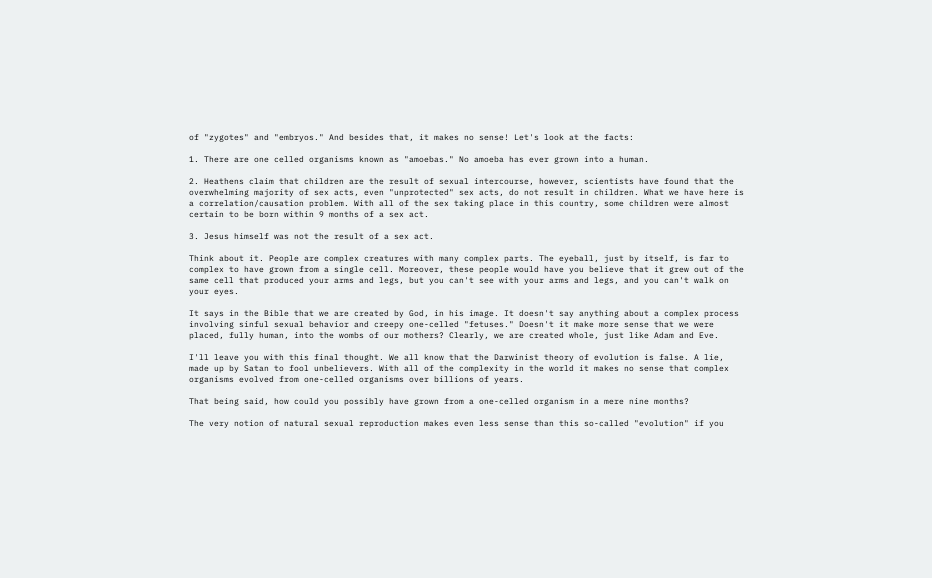of "zygotes" and "embryos." And besides that, it makes no sense! Let's look at the facts:

1. There are one celled organisms known as "amoebas." No amoeba has ever grown into a human.

2. Heathens claim that children are the result of sexual intercourse, however, scientists have found that the overwhelming majority of sex acts, even "unprotected" sex acts, do not result in children. What we have here is a correlation/causation problem. With all of the sex taking place in this country, some children were almost certain to be born within 9 months of a sex act.

3. Jesus himself was not the result of a sex act.

Think about it. People are complex creatures with many complex parts. The eyeball, just by itself, is far to complex to have grown from a single cell. Moreover, these people would have you believe that it grew out of the same cell that produced your arms and legs, but you can't see with your arms and legs, and you can't walk on your eyes.

It says in the Bible that we are created by God, in his image. It doesn't say anything about a complex process involving sinful sexual behavior and creepy one-celled "fetuses." Doesn't it make more sense that we were placed, fully human, into the wombs of our mothers? Clearly, we are created whole, just like Adam and Eve.

I'll leave you with this final thought. We all know that the Darwinist theory of evolution is false. A lie, made up by Satan to fool unbelievers. With all of the complexity in the world it makes no sense that complex organisms evolved from one-celled organisms over billions of years.

That being said, how could you possibly have grown from a one-celled organism in a mere nine months?

The very notion of natural sexual reproduction makes even less sense than this so-called "evolution" if you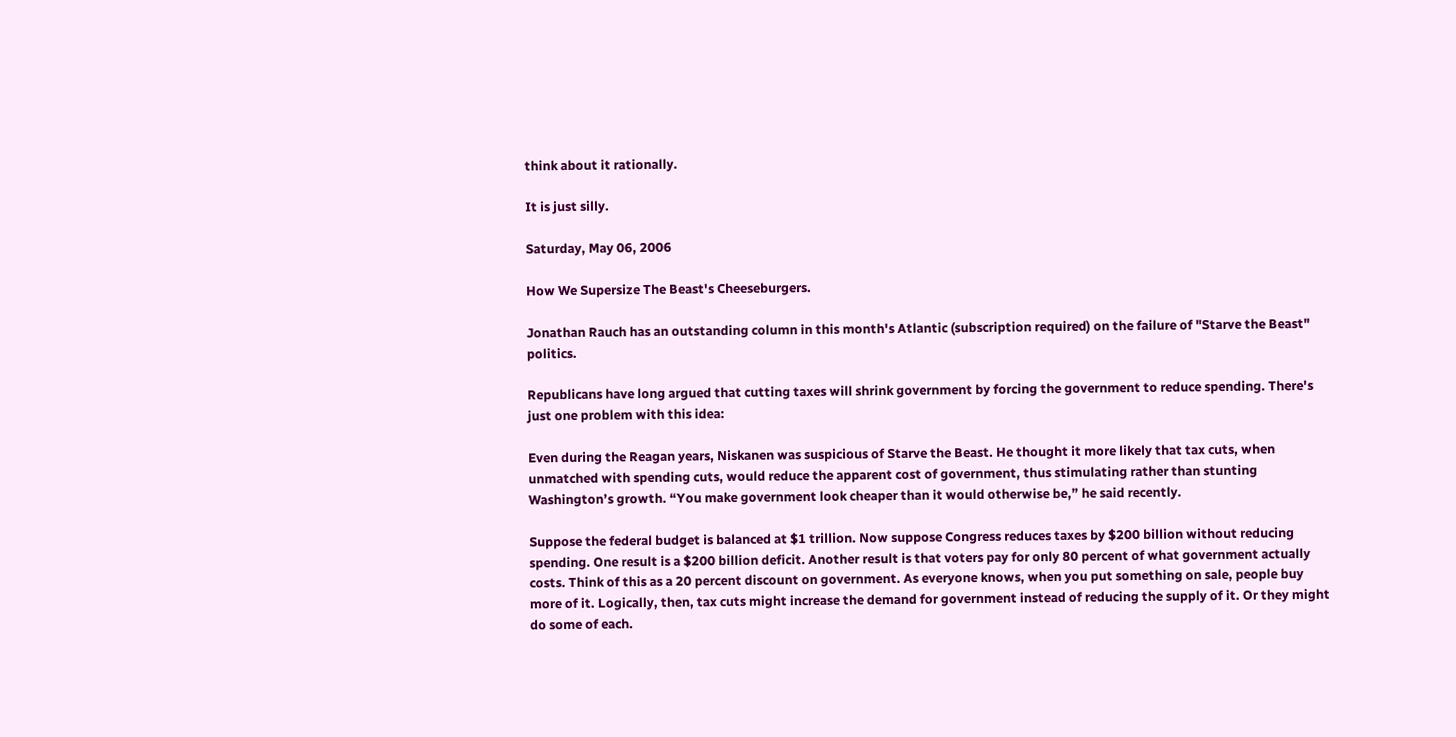think about it rationally.

It is just silly.

Saturday, May 06, 2006

How We Supersize The Beast's Cheeseburgers.

Jonathan Rauch has an outstanding column in this month's Atlantic (subscription required) on the failure of "Starve the Beast" politics.

Republicans have long argued that cutting taxes will shrink government by forcing the government to reduce spending. There's just one problem with this idea:

Even during the Reagan years, Niskanen was suspicious of Starve the Beast. He thought it more likely that tax cuts, when unmatched with spending cuts, would reduce the apparent cost of government, thus stimulating rather than stunting Washington’s growth. “You make government look cheaper than it would otherwise be,” he said recently.

Suppose the federal budget is balanced at $1 trillion. Now suppose Congress reduces taxes by $200 billion without reducing spending. One result is a $200 billion deficit. Another result is that voters pay for only 80 percent of what government actually costs. Think of this as a 20 percent discount on government. As everyone knows, when you put something on sale, people buy more of it. Logically, then, tax cuts might increase the demand for government instead of reducing the supply of it. Or they might do some of each.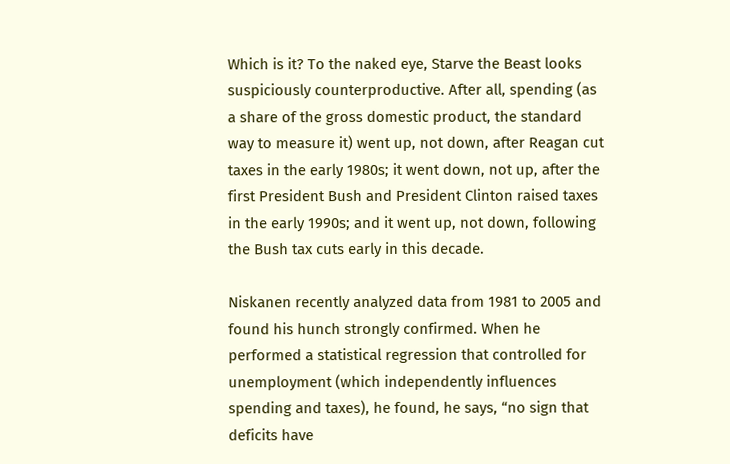Which is it? To the naked eye, Starve the Beast looks suspiciously counterproductive. After all, spending (as a share of the gross domestic product, the standard way to measure it) went up, not down, after Reagan cut taxes in the early 1980s; it went down, not up, after the first President Bush and President Clinton raised taxes in the early 1990s; and it went up, not down, following the Bush tax cuts early in this decade.

Niskanen recently analyzed data from 1981 to 2005 and found his hunch strongly confirmed. When he performed a statistical regression that controlled for unemployment (which independently influences spending and taxes), he found, he says, “no sign that deficits have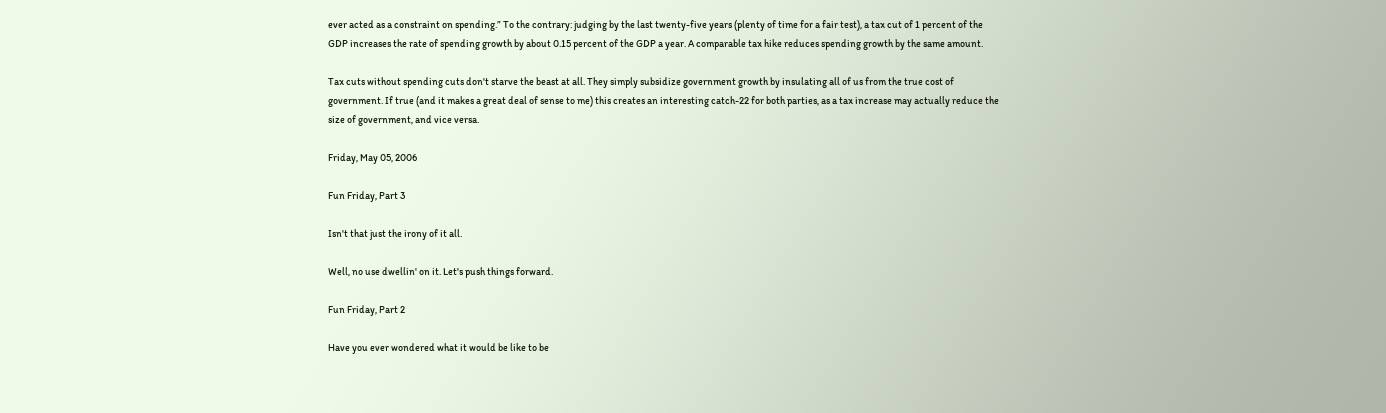ever acted as a constraint on spending.” To the contrary: judging by the last twenty-five years (plenty of time for a fair test), a tax cut of 1 percent of the GDP increases the rate of spending growth by about 0.15 percent of the GDP a year. A comparable tax hike reduces spending growth by the same amount.

Tax cuts without spending cuts don't starve the beast at all. They simply subsidize government growth by insulating all of us from the true cost of government. If true (and it makes a great deal of sense to me) this creates an interesting catch-22 for both parties, as a tax increase may actually reduce the size of government, and vice versa.

Friday, May 05, 2006

Fun Friday, Part 3

Isn't that just the irony of it all.

Well, no use dwellin' on it. Let's push things forward.

Fun Friday, Part 2

Have you ever wondered what it would be like to be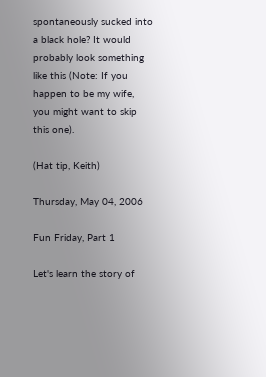spontaneously sucked into a black hole? It would probably look something like this (Note: If you happen to be my wife, you might want to skip this one).

(Hat tip, Keith)

Thursday, May 04, 2006

Fun Friday, Part 1

Let's learn the story of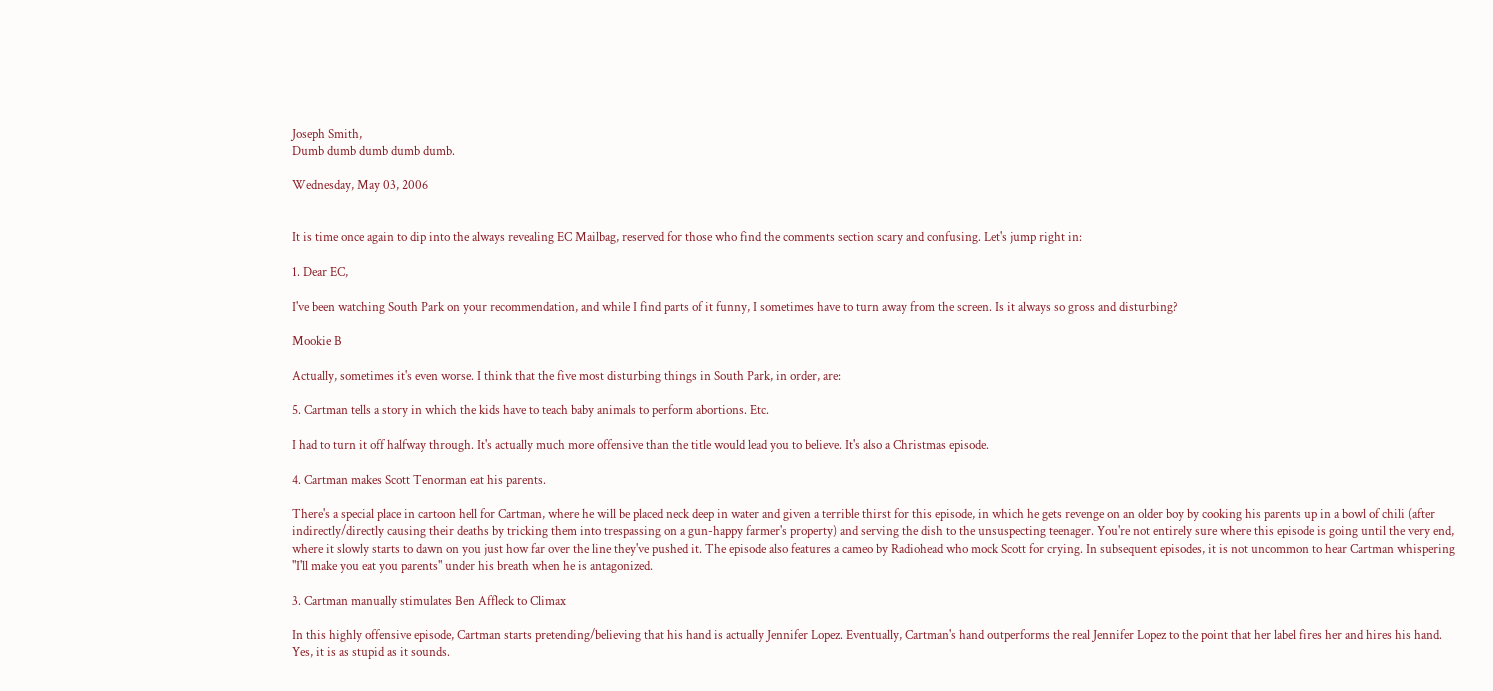Joseph Smith,
Dumb dumb dumb dumb dumb.

Wednesday, May 03, 2006


It is time once again to dip into the always revealing EC Mailbag, reserved for those who find the comments section scary and confusing. Let's jump right in:

1. Dear EC,

I've been watching South Park on your recommendation, and while I find parts of it funny, I sometimes have to turn away from the screen. Is it always so gross and disturbing?

Mookie B

Actually, sometimes it's even worse. I think that the five most disturbing things in South Park, in order, are:

5. Cartman tells a story in which the kids have to teach baby animals to perform abortions. Etc.

I had to turn it off halfway through. It's actually much more offensive than the title would lead you to believe. It's also a Christmas episode.

4. Cartman makes Scott Tenorman eat his parents.

There's a special place in cartoon hell for Cartman, where he will be placed neck deep in water and given a terrible thirst for this episode, in which he gets revenge on an older boy by cooking his parents up in a bowl of chili (after indirectly/directly causing their deaths by tricking them into trespassing on a gun-happy farmer's property) and serving the dish to the unsuspecting teenager. You're not entirely sure where this episode is going until the very end, where it slowly starts to dawn on you just how far over the line they've pushed it. The episode also features a cameo by Radiohead who mock Scott for crying. In subsequent episodes, it is not uncommon to hear Cartman whispering "I'll make you eat you parents" under his breath when he is antagonized.

3. Cartman manually stimulates Ben Affleck to Climax

In this highly offensive episode, Cartman starts pretending/believing that his hand is actually Jennifer Lopez. Eventually, Cartman's hand outperforms the real Jennifer Lopez to the point that her label fires her and hires his hand. Yes, it is as stupid as it sounds.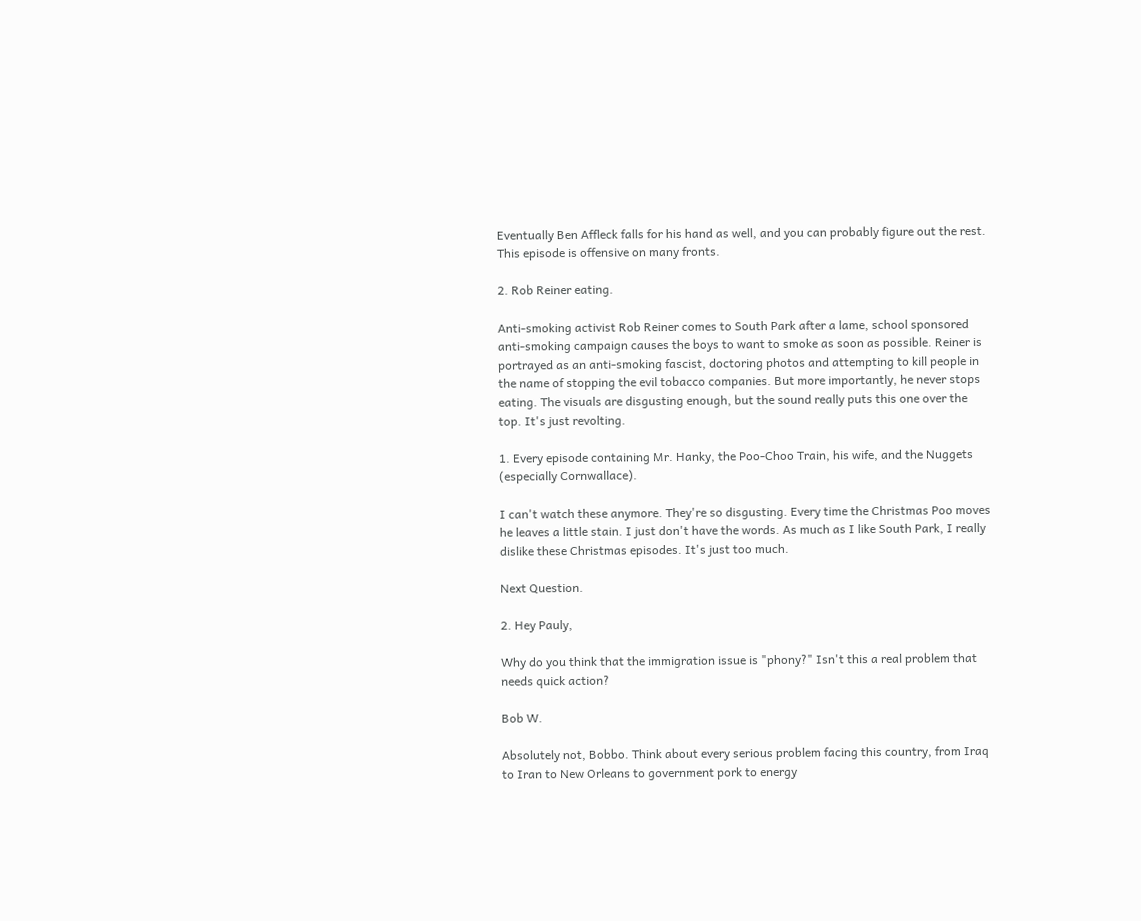Eventually Ben Affleck falls for his hand as well, and you can probably figure out the rest. This episode is offensive on many fronts.

2. Rob Reiner eating.

Anti-smoking activist Rob Reiner comes to South Park after a lame, school sponsored anti-smoking campaign causes the boys to want to smoke as soon as possible. Reiner is portrayed as an anti-smoking fascist, doctoring photos and attempting to kill people in the name of stopping the evil tobacco companies. But more importantly, he never stops eating. The visuals are disgusting enough, but the sound really puts this one over the top. It's just revolting.

1. Every episode containing Mr. Hanky, the Poo-Choo Train, his wife, and the Nuggets (especially Cornwallace).

I can't watch these anymore. They're so disgusting. Every time the Christmas Poo moves he leaves a little stain. I just don't have the words. As much as I like South Park, I really dislike these Christmas episodes. It's just too much.

Next Question.

2. Hey Pauly,

Why do you think that the immigration issue is "phony?" Isn't this a real problem that needs quick action?

Bob W.

Absolutely not, Bobbo. Think about every serious problem facing this country, from Iraq to Iran to New Orleans to government pork to energy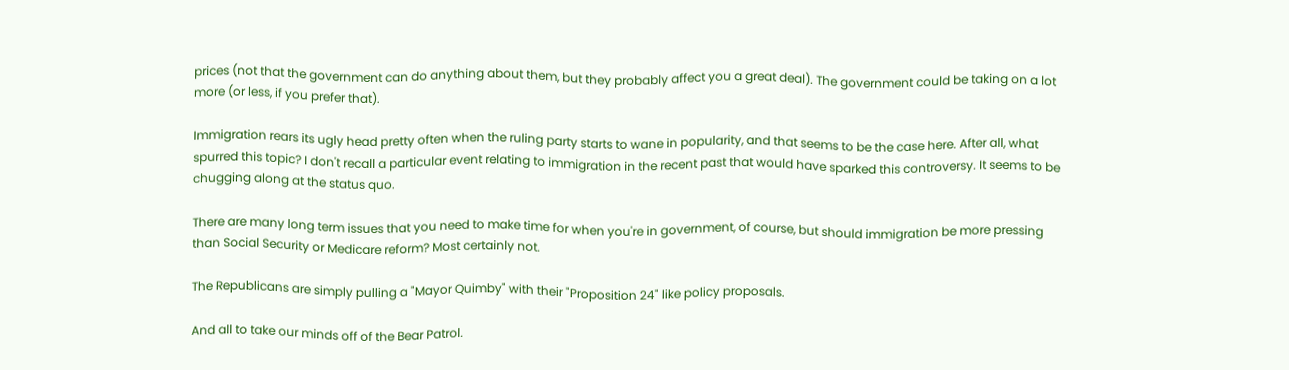prices (not that the government can do anything about them, but they probably affect you a great deal). The government could be taking on a lot more (or less, if you prefer that).

Immigration rears its ugly head pretty often when the ruling party starts to wane in popularity, and that seems to be the case here. After all, what spurred this topic? I don't recall a particular event relating to immigration in the recent past that would have sparked this controversy. It seems to be chugging along at the status quo.

There are many long term issues that you need to make time for when you're in government, of course, but should immigration be more pressing than Social Security or Medicare reform? Most certainly not.

The Republicans are simply pulling a "Mayor Quimby" with their "Proposition 24" like policy proposals.

And all to take our minds off of the Bear Patrol.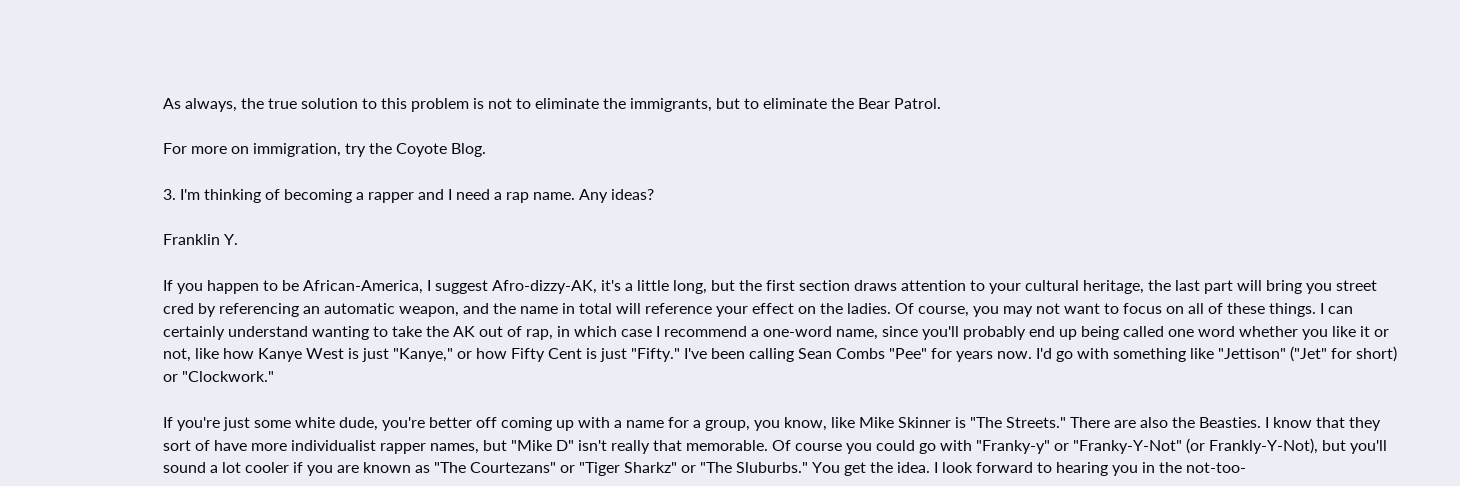As always, the true solution to this problem is not to eliminate the immigrants, but to eliminate the Bear Patrol.

For more on immigration, try the Coyote Blog.

3. I'm thinking of becoming a rapper and I need a rap name. Any ideas?

Franklin Y.

If you happen to be African-America, I suggest Afro-dizzy-AK, it's a little long, but the first section draws attention to your cultural heritage, the last part will bring you street cred by referencing an automatic weapon, and the name in total will reference your effect on the ladies. Of course, you may not want to focus on all of these things. I can certainly understand wanting to take the AK out of rap, in which case I recommend a one-word name, since you'll probably end up being called one word whether you like it or not, like how Kanye West is just "Kanye," or how Fifty Cent is just "Fifty." I've been calling Sean Combs "Pee" for years now. I'd go with something like "Jettison" ("Jet" for short) or "Clockwork."

If you're just some white dude, you're better off coming up with a name for a group, you know, like Mike Skinner is "The Streets." There are also the Beasties. I know that they sort of have more individualist rapper names, but "Mike D" isn't really that memorable. Of course you could go with "Franky-y" or "Franky-Y-Not" (or Frankly-Y-Not), but you'll sound a lot cooler if you are known as "The Courtezans" or "Tiger Sharkz" or "The Sluburbs." You get the idea. I look forward to hearing you in the not-too-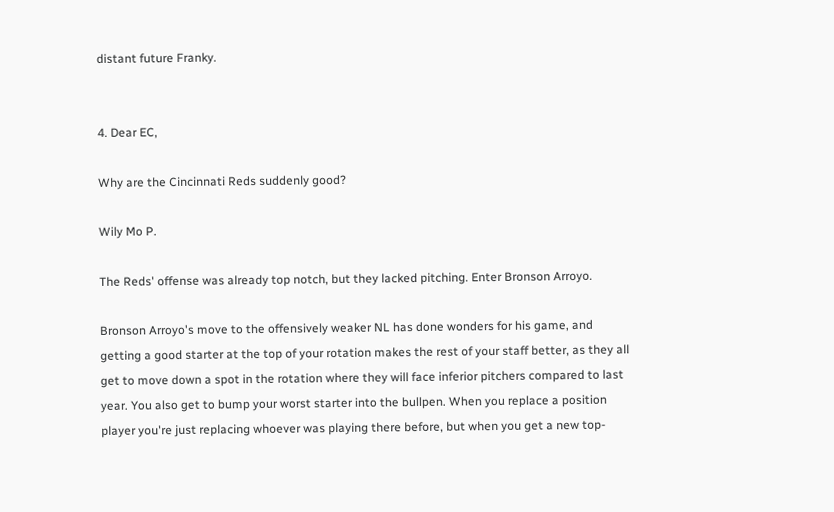distant future Franky.


4. Dear EC,

Why are the Cincinnati Reds suddenly good?

Wily Mo P.

The Reds' offense was already top notch, but they lacked pitching. Enter Bronson Arroyo.

Bronson Arroyo's move to the offensively weaker NL has done wonders for his game, and getting a good starter at the top of your rotation makes the rest of your staff better, as they all get to move down a spot in the rotation where they will face inferior pitchers compared to last year. You also get to bump your worst starter into the bullpen. When you replace a position player you're just replacing whoever was playing there before, but when you get a new top-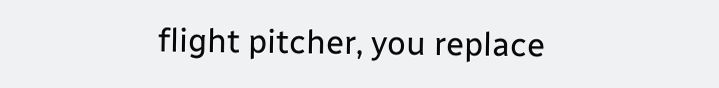flight pitcher, you replace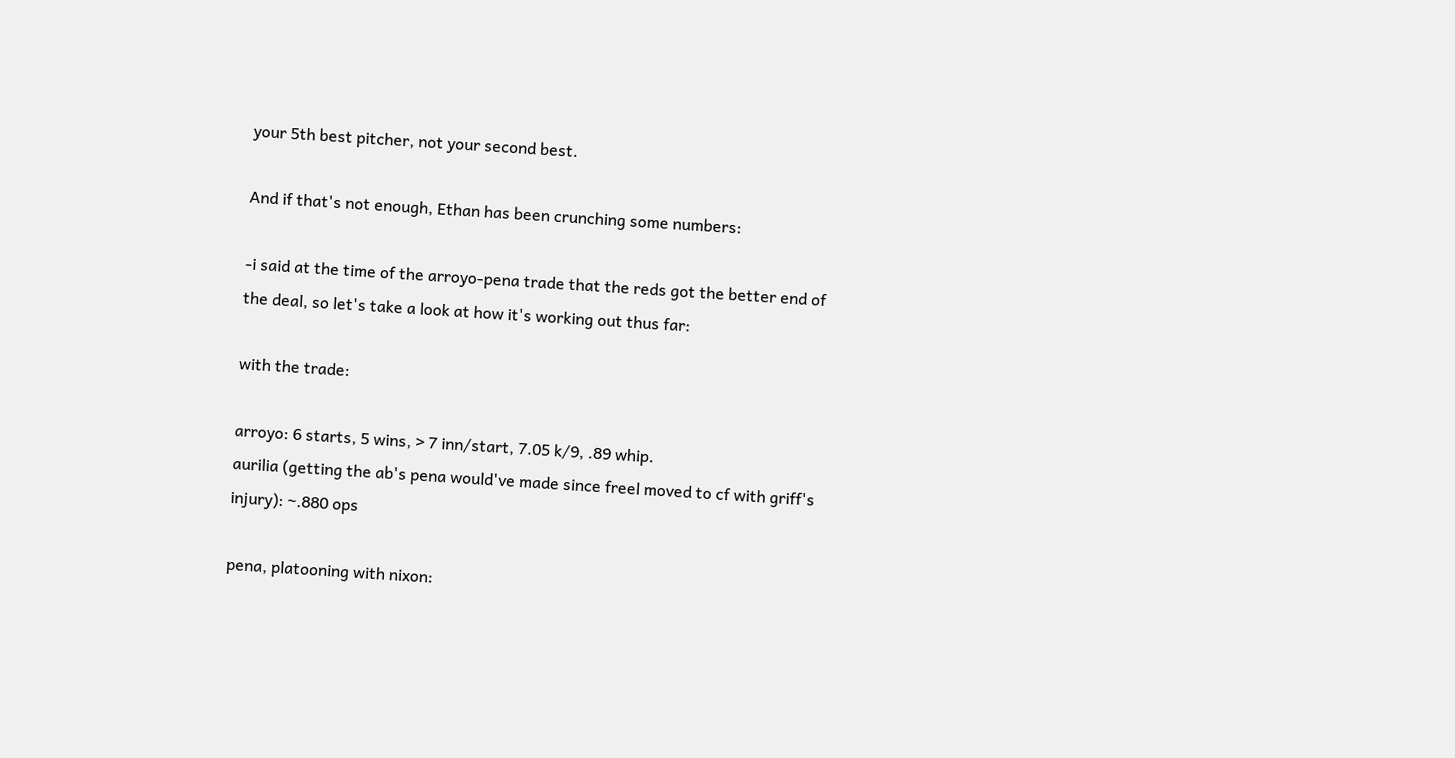your 5th best pitcher, not your second best.

And if that's not enough, Ethan has been crunching some numbers:

-i said at the time of the arroyo-pena trade that the reds got the better end of the deal, so let's take a look at how it's working out thus far:

with the trade:

arroyo: 6 starts, 5 wins, > 7 inn/start, 7.05 k/9, .89 whip.
aurilia (getting the ab's pena would've made since freel moved to cf with griff's injury): ~.880 ops

pena, platooning with nixon: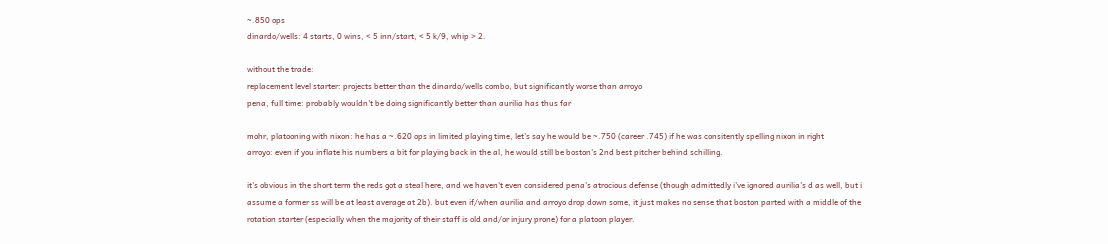~.850 ops
dinardo/wells: 4 starts, 0 wins, < 5 inn/start, < 5 k/9, whip > 2.

without the trade:
replacement level starter: projects better than the dinardo/wells combo, but significantly worse than arroyo
pena, full time: probably wouldn't be doing significantly better than aurilia has thus far

mohr, platooning with nixon: he has a ~.620 ops in limited playing time, let's say he would be ~.750 (career .745) if he was consitently spelling nixon in right
arroyo: even if you inflate his numbers a bit for playing back in the al, he would still be boston's 2nd best pitcher behind schilling.

it's obvious in the short term the reds got a steal here, and we haven't even considered pena's atrocious defense (though admittedly i've ignored aurilia's d as well, but i assume a former ss will be at least average at 2b). but even if/when aurilia and arroyo drop down some, it just makes no sense that boston parted with a middle of the rotation starter (especially when the majority of their staff is old and/or injury prone) for a platoon player.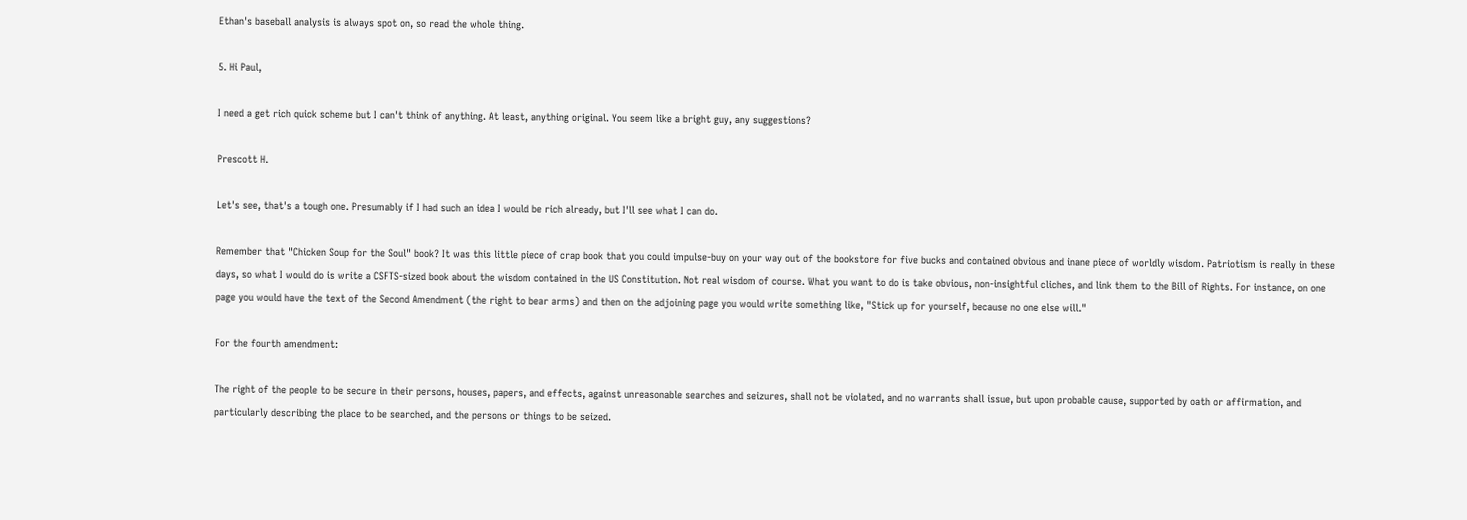Ethan's baseball analysis is always spot on, so read the whole thing.

5. Hi Paul,

I need a get rich quick scheme but I can't think of anything. At least, anything original. You seem like a bright guy, any suggestions?

Prescott H.

Let's see, that's a tough one. Presumably if I had such an idea I would be rich already, but I'll see what I can do.

Remember that "Chicken Soup for the Soul" book? It was this little piece of crap book that you could impulse-buy on your way out of the bookstore for five bucks and contained obvious and inane piece of worldly wisdom. Patriotism is really in these days, so what I would do is write a CSFTS-sized book about the wisdom contained in the US Constitution. Not real wisdom of course. What you want to do is take obvious, non-insightful cliches, and link them to the Bill of Rights. For instance, on one page you would have the text of the Second Amendment (the right to bear arms) and then on the adjoining page you would write something like, "Stick up for yourself, because no one else will."

For the fourth amendment:

The right of the people to be secure in their persons, houses, papers, and effects, against unreasonable searches and seizures, shall not be violated, and no warrants shall issue, but upon probable cause, supported by oath or affirmation, and particularly describing the place to be searched, and the persons or things to be seized.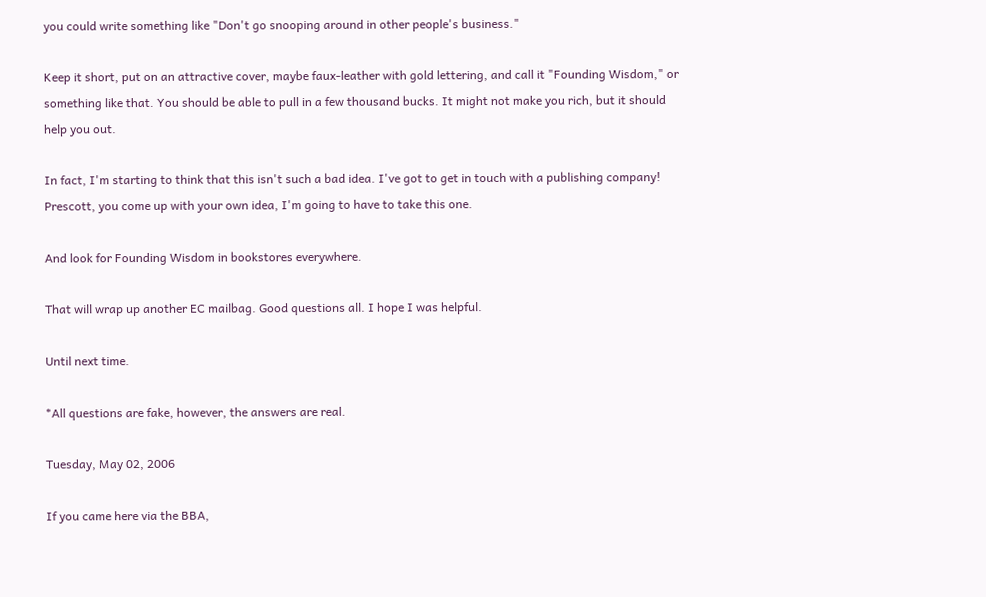you could write something like "Don't go snooping around in other people's business."

Keep it short, put on an attractive cover, maybe faux-leather with gold lettering, and call it "Founding Wisdom," or something like that. You should be able to pull in a few thousand bucks. It might not make you rich, but it should help you out.

In fact, I'm starting to think that this isn't such a bad idea. I've got to get in touch with a publishing company! Prescott, you come up with your own idea, I'm going to have to take this one.

And look for Founding Wisdom in bookstores everywhere.

That will wrap up another EC mailbag. Good questions all. I hope I was helpful.

Until next time.

*All questions are fake, however, the answers are real.

Tuesday, May 02, 2006

If you came here via the BBA,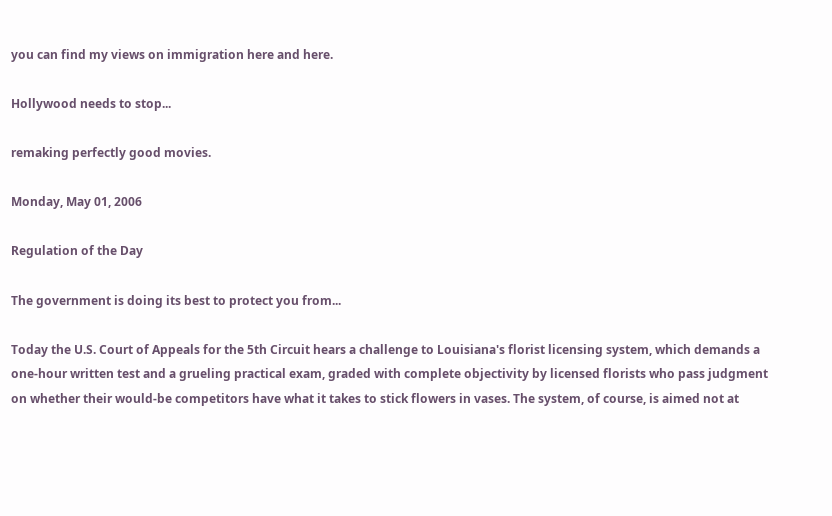you can find my views on immigration here and here.

Hollywood needs to stop...

remaking perfectly good movies.

Monday, May 01, 2006

Regulation of the Day

The government is doing its best to protect you from...

Today the U.S. Court of Appeals for the 5th Circuit hears a challenge to Louisiana's florist licensing system, which demands a one-hour written test and a grueling practical exam, graded with complete objectivity by licensed florists who pass judgment on whether their would-be competitors have what it takes to stick flowers in vases. The system, of course, is aimed not at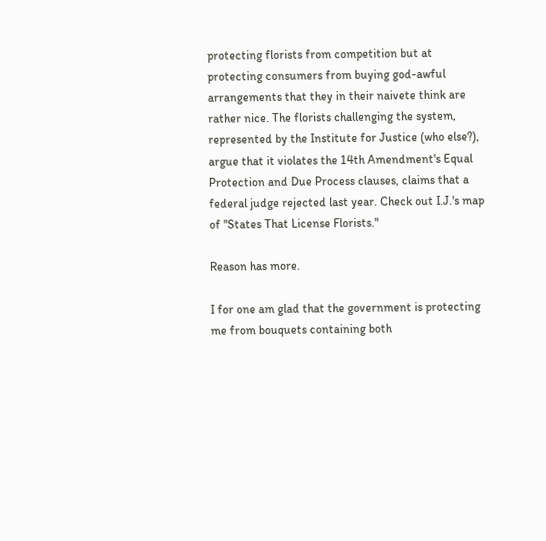protecting florists from competition but at protecting consumers from buying god-awful arrangements that they in their naivete think are rather nice. The florists challenging the system, represented by the Institute for Justice (who else?), argue that it violates the 14th Amendment's Equal Protection and Due Process clauses, claims that a federal judge rejected last year. Check out I.J.'s map of "States That License Florists."

Reason has more.

I for one am glad that the government is protecting me from bouquets containing both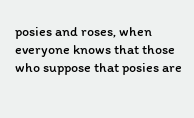posies and roses, when everyone knows that those who suppose that posies are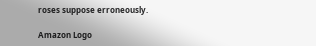roses suppose erroneously.

Amazon Logo